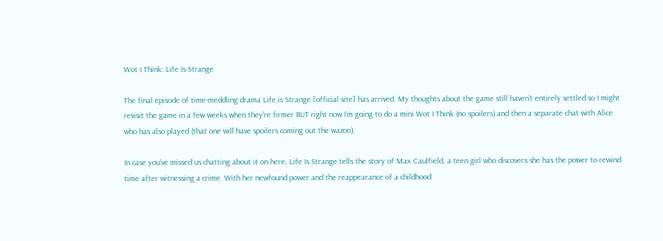Wot I Think: Life Is Strange

The final episode of time-meddling drama Life is Strange [official site] has arrived. My thoughts about the game still haven’t entirely settled so I might revisit the game in a few weeks when they’re firmer BUT right now I’m going to do a mini Wot I Think (no spoilers) and then a separate chat with Alice who has also played (that one will have spoilers coming out the wazoo).

In case you’ve missed us chatting about it on here, Life Is Strange tells the story of Max Caulfield, a teen girl who discovers she has the power to rewind time after witnessing a crime. With her newfound power and the reappearance of a childhood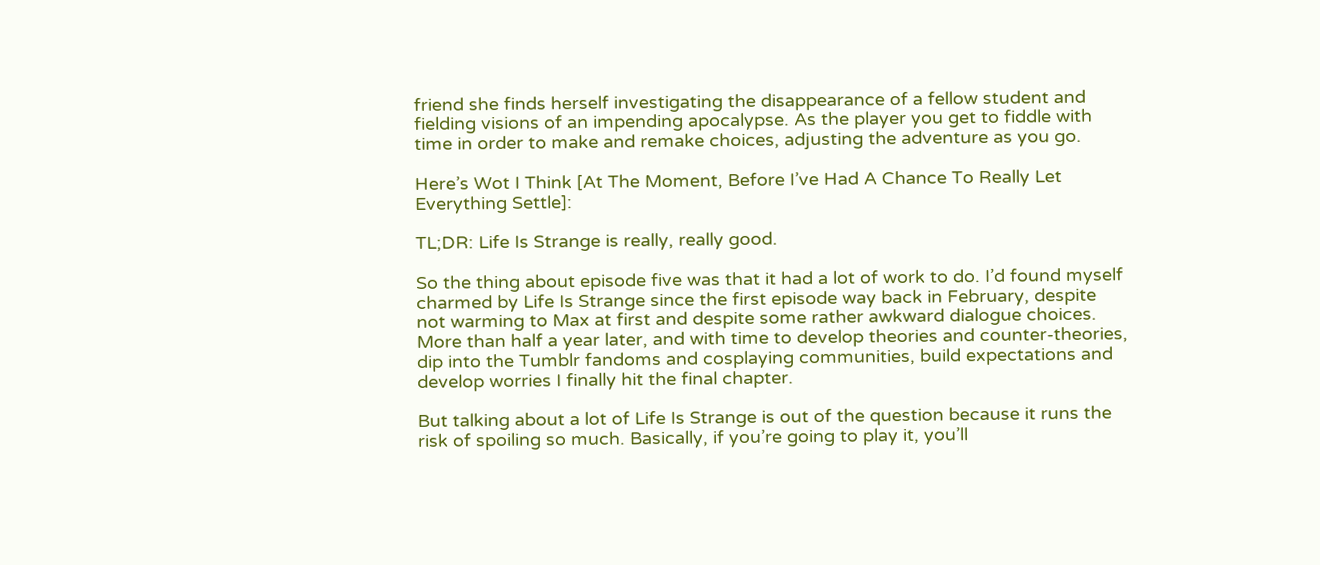friend she finds herself investigating the disappearance of a fellow student and fielding visions of an impending apocalypse. As the player you get to fiddle with time in order to make and remake choices, adjusting the adventure as you go.

Here’s Wot I Think [At The Moment, Before I’ve Had A Chance To Really Let Everything Settle]:

TL;DR: Life Is Strange is really, really good.

So the thing about episode five was that it had a lot of work to do. I’d found myself charmed by Life Is Strange since the first episode way back in February, despite not warming to Max at first and despite some rather awkward dialogue choices. More than half a year later, and with time to develop theories and counter-theories, dip into the Tumblr fandoms and cosplaying communities, build expectations and develop worries I finally hit the final chapter.

But talking about a lot of Life Is Strange is out of the question because it runs the risk of spoiling so much. Basically, if you’re going to play it, you’ll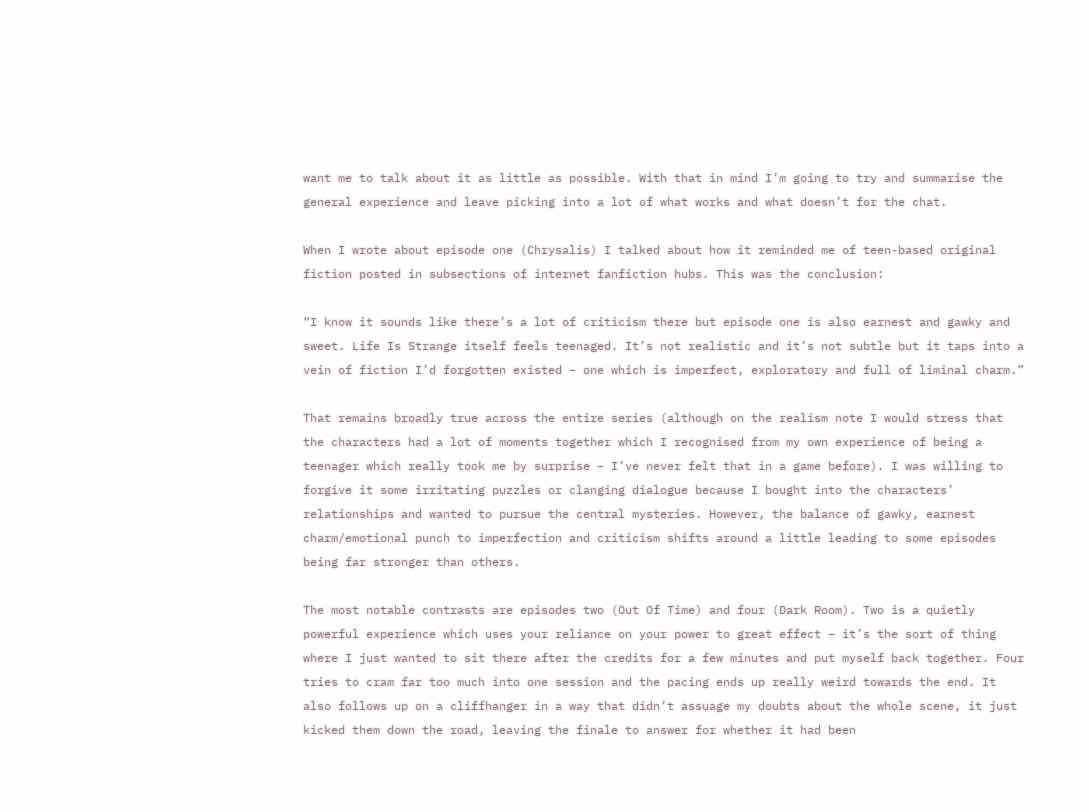want me to talk about it as little as possible. With that in mind I’m going to try and summarise the general experience and leave picking into a lot of what works and what doesn’t for the chat.

When I wrote about episode one (Chrysalis) I talked about how it reminded me of teen-based original fiction posted in subsections of internet fanfiction hubs. This was the conclusion:

“I know it sounds like there’s a lot of criticism there but episode one is also earnest and gawky and sweet. Life Is Strange itself feels teenaged. It’s not realistic and it’s not subtle but it taps into a vein of fiction I’d forgotten existed – one which is imperfect, exploratory and full of liminal charm.”

That remains broadly true across the entire series (although on the realism note I would stress that the characters had a lot of moments together which I recognised from my own experience of being a teenager which really took me by surprise – I’ve never felt that in a game before). I was willing to forgive it some irritating puzzles or clanging dialogue because I bought into the characters’ relationships and wanted to pursue the central mysteries. However, the balance of gawky, earnest charm/emotional punch to imperfection and criticism shifts around a little leading to some episodes being far stronger than others.

The most notable contrasts are episodes two (Out Of Time) and four (Dark Room). Two is a quietly powerful experience which uses your reliance on your power to great effect – it’s the sort of thing where I just wanted to sit there after the credits for a few minutes and put myself back together. Four tries to cram far too much into one session and the pacing ends up really weird towards the end. It also follows up on a cliffhanger in a way that didn’t assuage my doubts about the whole scene, it just kicked them down the road, leaving the finale to answer for whether it had been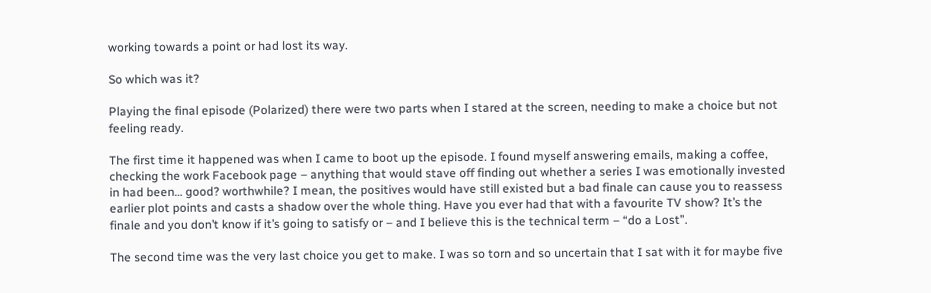working towards a point or had lost its way.

So which was it?

Playing the final episode (Polarized) there were two parts when I stared at the screen, needing to make a choice but not feeling ready.

The first time it happened was when I came to boot up the episode. I found myself answering emails, making a coffee, checking the work Facebook page – anything that would stave off finding out whether a series I was emotionally invested in had been… good? worthwhile? I mean, the positives would have still existed but a bad finale can cause you to reassess earlier plot points and casts a shadow over the whole thing. Have you ever had that with a favourite TV show? It’s the finale and you don’t know if it’s going to satisfy or – and I believe this is the technical term – “do a Lost”.

The second time was the very last choice you get to make. I was so torn and so uncertain that I sat with it for maybe five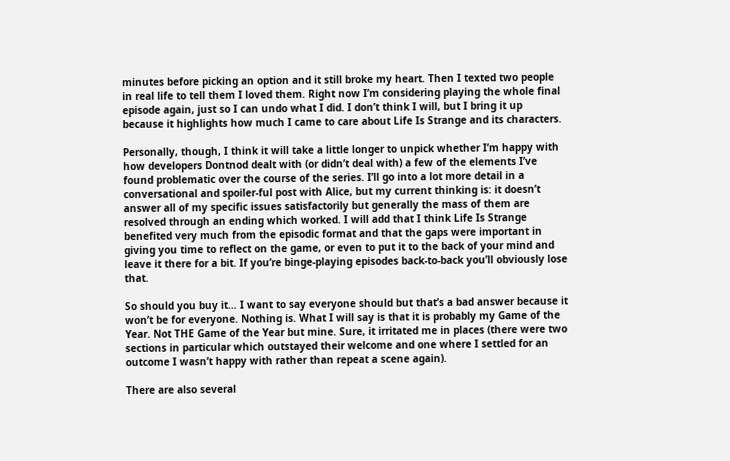minutes before picking an option and it still broke my heart. Then I texted two people in real life to tell them I loved them. Right now I’m considering playing the whole final episode again, just so I can undo what I did. I don’t think I will, but I bring it up because it highlights how much I came to care about Life Is Strange and its characters.

Personally, though, I think it will take a little longer to unpick whether I’m happy with how developers Dontnod dealt with (or didn’t deal with) a few of the elements I’ve found problematic over the course of the series. I’ll go into a lot more detail in a conversational and spoiler-ful post with Alice, but my current thinking is: it doesn’t answer all of my specific issues satisfactorily but generally the mass of them are resolved through an ending which worked. I will add that I think Life Is Strange benefited very much from the episodic format and that the gaps were important in giving you time to reflect on the game, or even to put it to the back of your mind and leave it there for a bit. If you’re binge-playing episodes back-to-back you’ll obviously lose that.

So should you buy it… I want to say everyone should but that’s a bad answer because it won’t be for everyone. Nothing is. What I will say is that it is probably my Game of the Year. Not THE Game of the Year but mine. Sure, it irritated me in places (there were two sections in particular which outstayed their welcome and one where I settled for an outcome I wasn’t happy with rather than repeat a scene again).

There are also several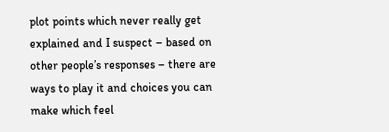plot points which never really get explained and I suspect – based on other people’s responses – there are ways to play it and choices you can make which feel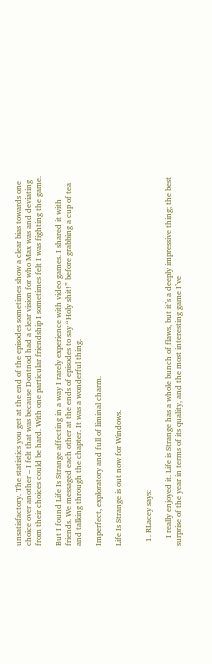unsatisfactory. The statistics you get at the end of the episodes sometimes show a clear bias towards one choice over another – I felt that was because Dontnod had a clear vision for who Max was and deviating from their choices could be hard. With one particular friendship I sometimes felt I was fighting the game.

But I found Life Is Strange affecting in a way I rarely experience with video games. I shared it with friends. We messaged each other at the ends of episodes to say “Holy shit!” before grabbing a cup of tea and talking through the chapter. It was a wonderful thing.

Imperfect, exploratory and full of liminal charm.

Life Is Strange is out now for Windows.


  1. RLacey says:

    I really enjoyed it. Life is Strange has a whole bunch of flaws, but it’s a deeply impressive thing; the best surprise of the year in terms of its quality, and the most interesting game I’ve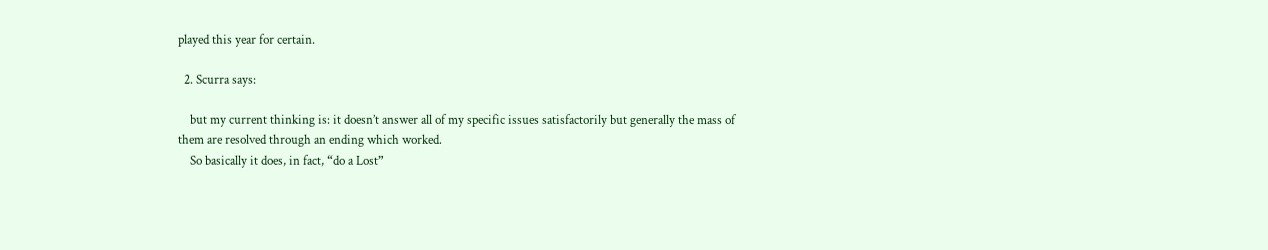played this year for certain.

  2. Scurra says:

    but my current thinking is: it doesn’t answer all of my specific issues satisfactorily but generally the mass of them are resolved through an ending which worked.
    So basically it does, in fact, “do a Lost”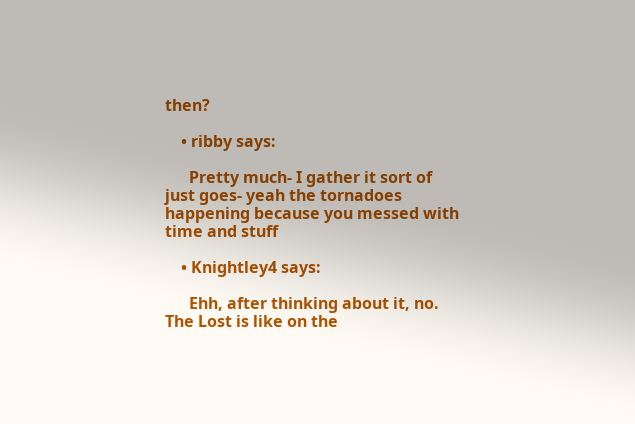then?

    • ribby says:

      Pretty much- I gather it sort of just goes- yeah the tornadoes happening because you messed with time and stuff

    • Knightley4 says:

      Ehh, after thinking about it, no. The Lost is like on the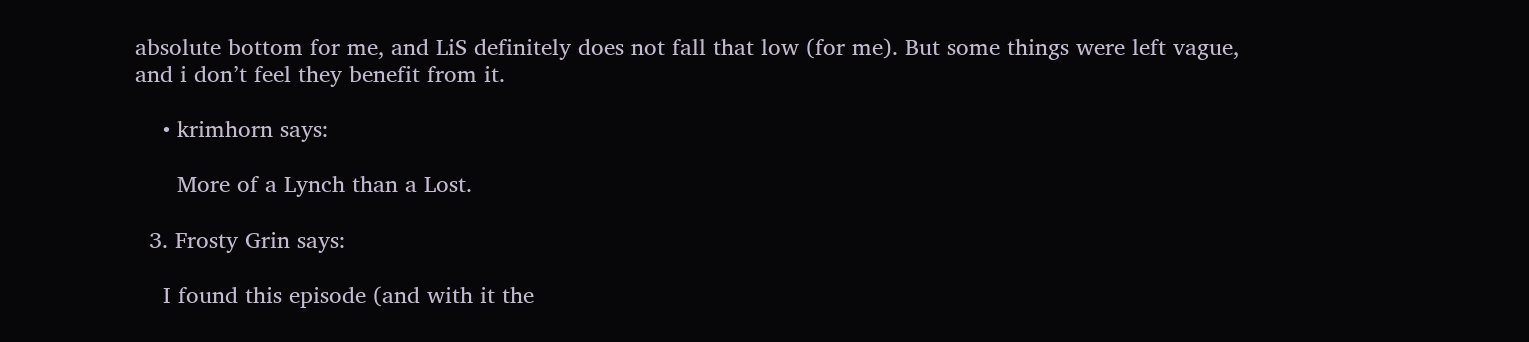absolute bottom for me, and LiS definitely does not fall that low (for me). But some things were left vague, and i don’t feel they benefit from it.

    • krimhorn says:

      More of a Lynch than a Lost.

  3. Frosty Grin says:

    I found this episode (and with it the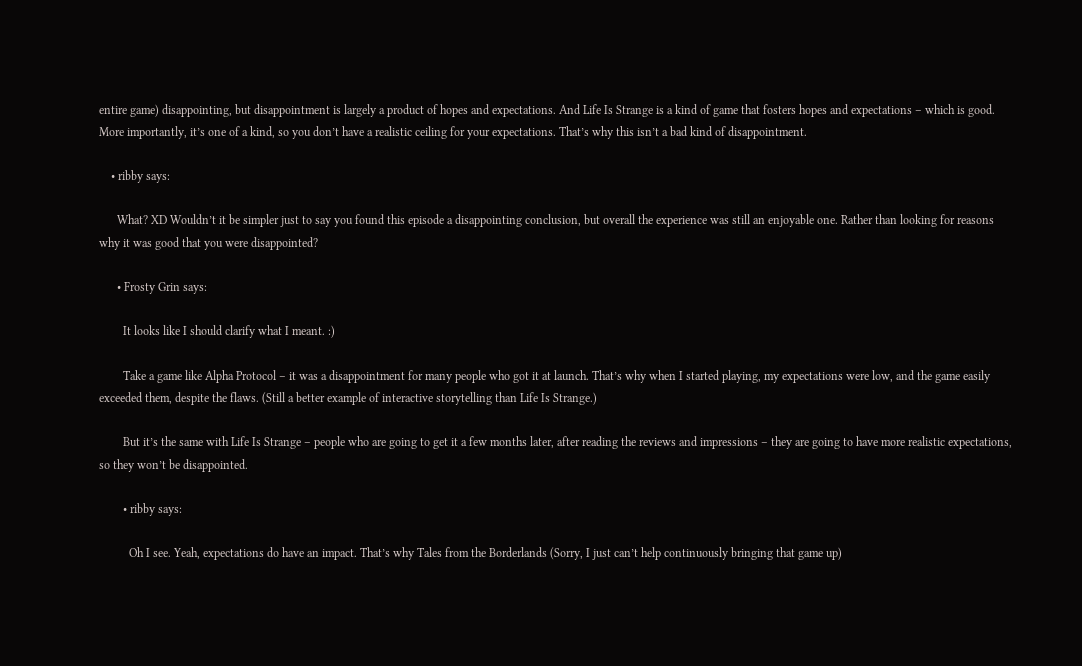entire game) disappointing, but disappointment is largely a product of hopes and expectations. And Life Is Strange is a kind of game that fosters hopes and expectations – which is good. More importantly, it’s one of a kind, so you don’t have a realistic ceiling for your expectations. That’s why this isn’t a bad kind of disappointment.

    • ribby says:

      What? XD Wouldn’t it be simpler just to say you found this episode a disappointing conclusion, but overall the experience was still an enjoyable one. Rather than looking for reasons why it was good that you were disappointed?

      • Frosty Grin says:

        It looks like I should clarify what I meant. :)

        Take a game like Alpha Protocol – it was a disappointment for many people who got it at launch. That’s why when I started playing, my expectations were low, and the game easily exceeded them, despite the flaws. (Still a better example of interactive storytelling than Life Is Strange.)

        But it’s the same with Life Is Strange – people who are going to get it a few months later, after reading the reviews and impressions – they are going to have more realistic expectations, so they won’t be disappointed.

        • ribby says:

          Oh I see. Yeah, expectations do have an impact. That’s why Tales from the Borderlands (Sorry, I just can’t help continuously bringing that game up)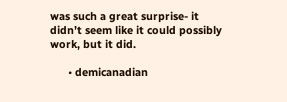was such a great surprise- it didn’t seem like it could possibly work, but it did.

      • demicanadian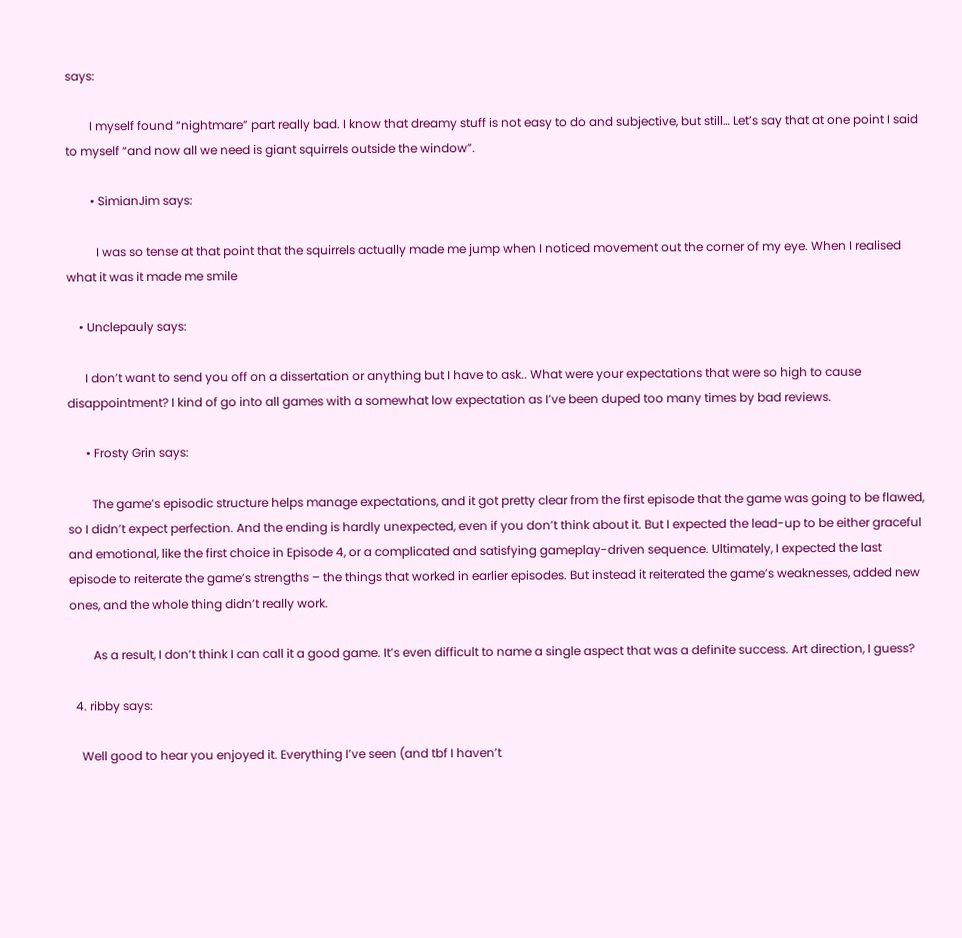says:

        I myself found “nightmare” part really bad. I know that dreamy stuff is not easy to do and subjective, but still… Let’s say that at one point I said to myself “and now all we need is giant squirrels outside the window”.

        • SimianJim says:

          I was so tense at that point that the squirrels actually made me jump when I noticed movement out the corner of my eye. When I realised what it was it made me smile

    • Unclepauly says:

      I don’t want to send you off on a dissertation or anything but I have to ask.. What were your expectations that were so high to cause disappointment? I kind of go into all games with a somewhat low expectation as I’ve been duped too many times by bad reviews.

      • Frosty Grin says:

        The game’s episodic structure helps manage expectations, and it got pretty clear from the first episode that the game was going to be flawed, so I didn’t expect perfection. And the ending is hardly unexpected, even if you don’t think about it. But I expected the lead-up to be either graceful and emotional, like the first choice in Episode 4, or a complicated and satisfying gameplay-driven sequence. Ultimately, I expected the last episode to reiterate the game’s strengths – the things that worked in earlier episodes. But instead it reiterated the game’s weaknesses, added new ones, and the whole thing didn’t really work.

        As a result, I don’t think I can call it a good game. It’s even difficult to name a single aspect that was a definite success. Art direction, I guess?

  4. ribby says:

    Well good to hear you enjoyed it. Everything I’ve seen (and tbf I haven’t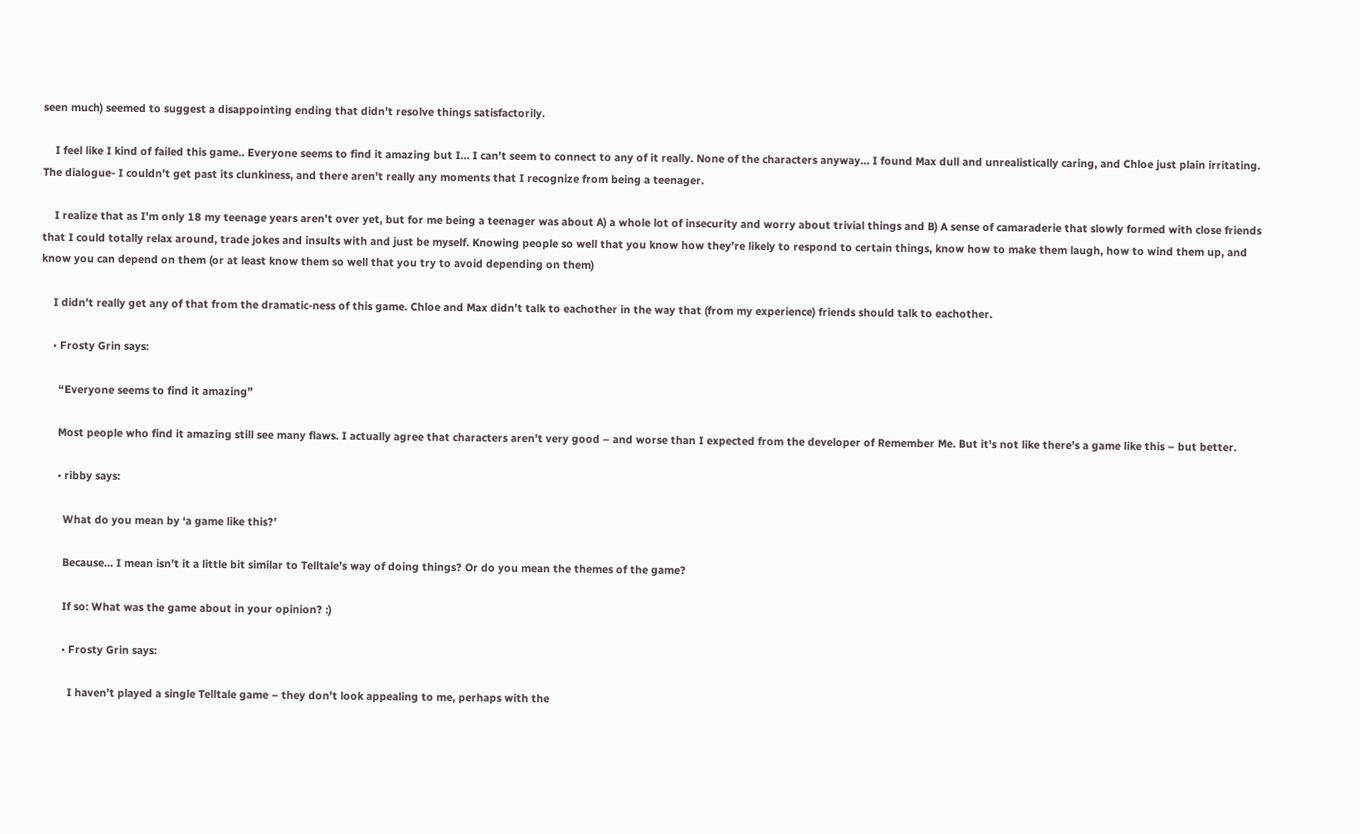seen much) seemed to suggest a disappointing ending that didn’t resolve things satisfactorily.

    I feel like I kind of failed this game.. Everyone seems to find it amazing but I… I can’t seem to connect to any of it really. None of the characters anyway… I found Max dull and unrealistically caring, and Chloe just plain irritating. The dialogue- I couldn’t get past its clunkiness, and there aren’t really any moments that I recognize from being a teenager.

    I realize that as I’m only 18 my teenage years aren’t over yet, but for me being a teenager was about A) a whole lot of insecurity and worry about trivial things and B) A sense of camaraderie that slowly formed with close friends that I could totally relax around, trade jokes and insults with and just be myself. Knowing people so well that you know how they’re likely to respond to certain things, know how to make them laugh, how to wind them up, and know you can depend on them (or at least know them so well that you try to avoid depending on them)

    I didn’t really get any of that from the dramatic-ness of this game. Chloe and Max didn’t talk to eachother in the way that (from my experience) friends should talk to eachother.

    • Frosty Grin says:

      “Everyone seems to find it amazing”

      Most people who find it amazing still see many flaws. I actually agree that characters aren’t very good – and worse than I expected from the developer of Remember Me. But it’s not like there’s a game like this – but better.

      • ribby says:

        What do you mean by ‘a game like this?’

        Because… I mean isn’t it a little bit similar to Telltale’s way of doing things? Or do you mean the themes of the game?

        If so: What was the game about in your opinion? :)

        • Frosty Grin says:

          I haven’t played a single Telltale game – they don’t look appealing to me, perhaps with the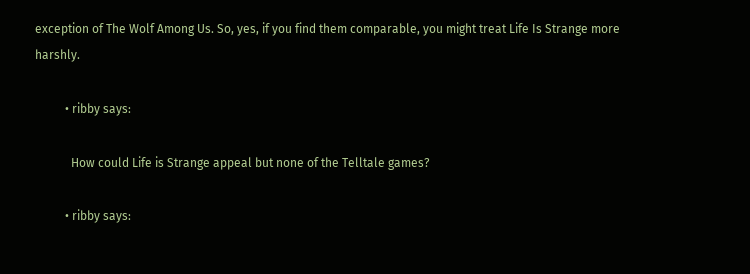exception of The Wolf Among Us. So, yes, if you find them comparable, you might treat Life Is Strange more harshly.

          • ribby says:

            How could Life is Strange appeal but none of the Telltale games?

          • ribby says: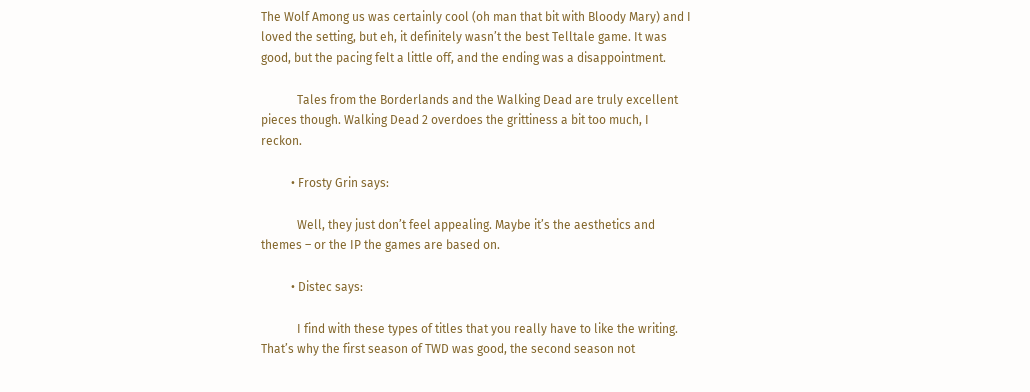The Wolf Among us was certainly cool (oh man that bit with Bloody Mary) and I loved the setting, but eh, it definitely wasn’t the best Telltale game. It was good, but the pacing felt a little off, and the ending was a disappointment.

            Tales from the Borderlands and the Walking Dead are truly excellent pieces though. Walking Dead 2 overdoes the grittiness a bit too much, I reckon.

          • Frosty Grin says:

            Well, they just don’t feel appealing. Maybe it’s the aesthetics and themes – or the IP the games are based on.

          • Distec says:

            I find with these types of titles that you really have to like the writing. That’s why the first season of TWD was good, the second season not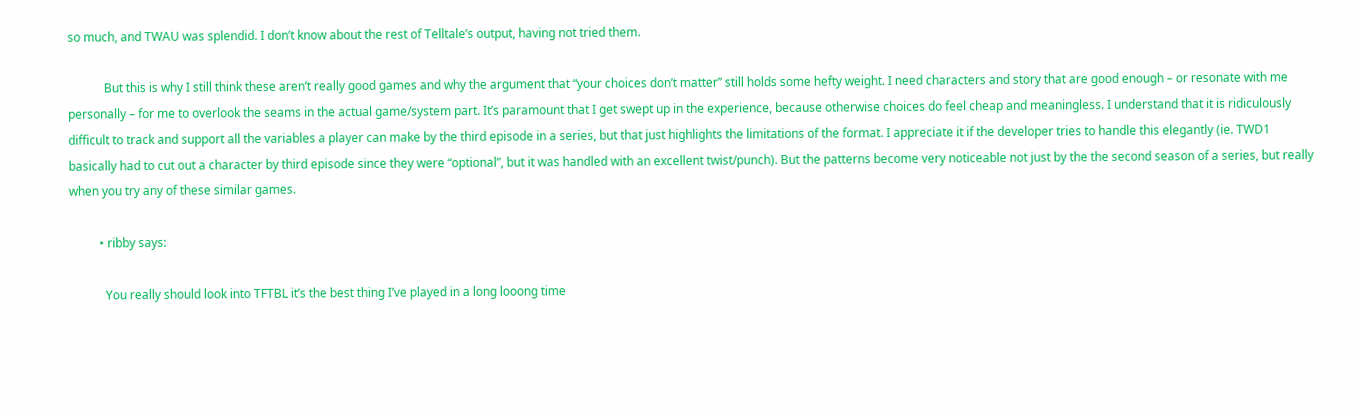so much, and TWAU was splendid. I don’t know about the rest of Telltale’s output, having not tried them.

            But this is why I still think these aren’t really good games and why the argument that “your choices don’t matter” still holds some hefty weight. I need characters and story that are good enough – or resonate with me personally – for me to overlook the seams in the actual game/system part. It’s paramount that I get swept up in the experience, because otherwise choices do feel cheap and meaningless. I understand that it is ridiculously difficult to track and support all the variables a player can make by the third episode in a series, but that just highlights the limitations of the format. I appreciate it if the developer tries to handle this elegantly (ie. TWD1 basically had to cut out a character by third episode since they were “optional”, but it was handled with an excellent twist/punch). But the patterns become very noticeable not just by the the second season of a series, but really when you try any of these similar games.

          • ribby says:

            You really should look into TFTBL it’s the best thing I’ve played in a long looong time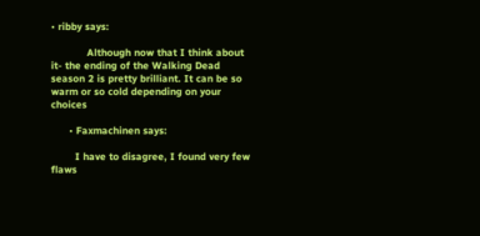• ribby says:

            Although now that I think about it- the ending of the Walking Dead season 2 is pretty brilliant. It can be so warm or so cold depending on your choices

      • Faxmachinen says:

        I have to disagree, I found very few flaws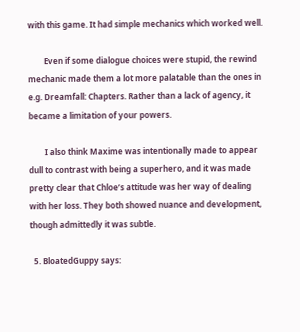with this game. It had simple mechanics which worked well.

        Even if some dialogue choices were stupid, the rewind mechanic made them a lot more palatable than the ones in e.g. Dreamfall: Chapters. Rather than a lack of agency, it became a limitation of your powers.

        I also think Maxime was intentionally made to appear dull to contrast with being a superhero, and it was made pretty clear that Chloe’s attitude was her way of dealing with her loss. They both showed nuance and development, though admittedly it was subtle.

  5. BloatedGuppy says: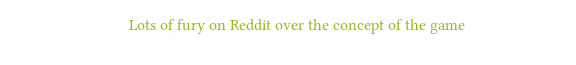Lots of fury on Reddit over the concept of the game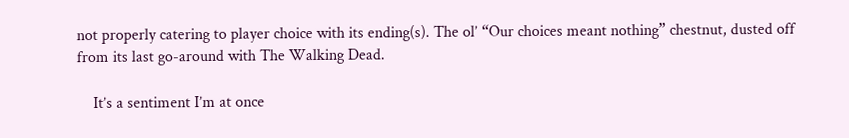not properly catering to player choice with its ending(s). The ol’ “Our choices meant nothing” chestnut, dusted off from its last go-around with The Walking Dead.

    It’s a sentiment I’m at once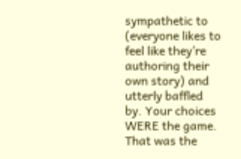sympathetic to (everyone likes to feel like they’re authoring their own story) and utterly baffled by. Your choices WERE the game. That was the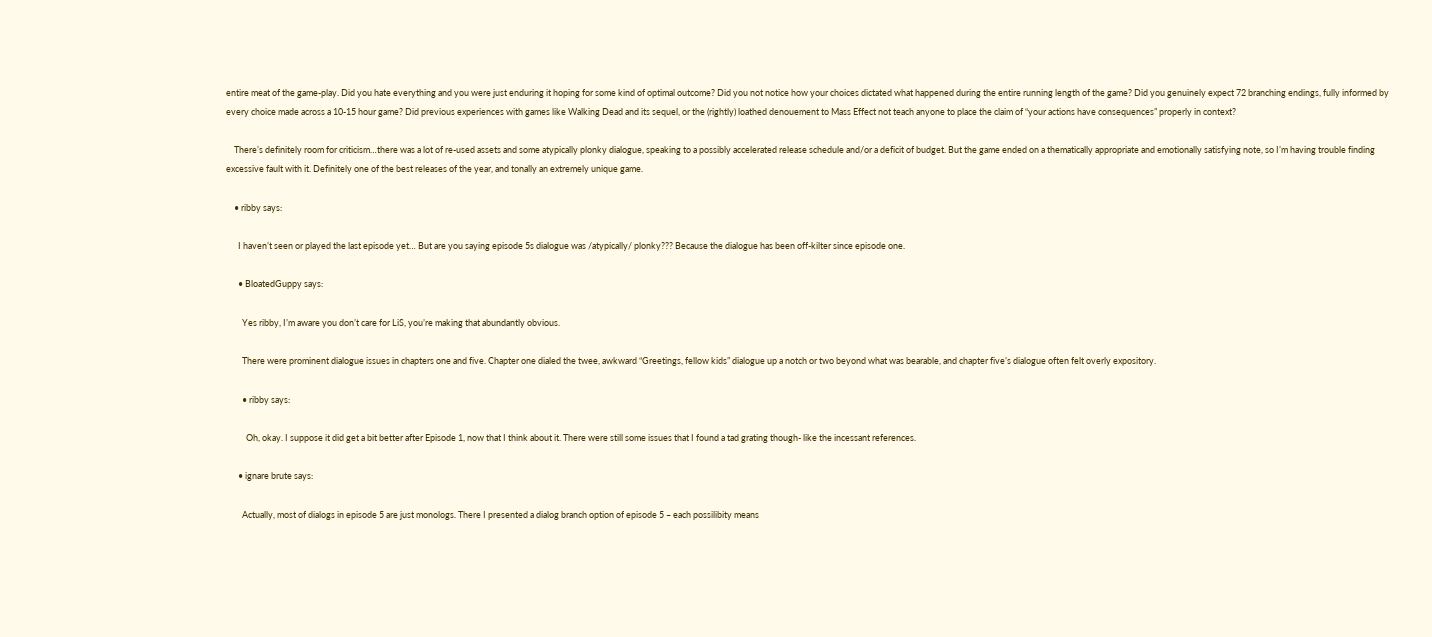entire meat of the game-play. Did you hate everything and you were just enduring it hoping for some kind of optimal outcome? Did you not notice how your choices dictated what happened during the entire running length of the game? Did you genuinely expect 72 branching endings, fully informed by every choice made across a 10-15 hour game? Did previous experiences with games like Walking Dead and its sequel, or the (rightly) loathed denouement to Mass Effect not teach anyone to place the claim of “your actions have consequences” properly in context?

    There’s definitely room for criticism…there was a lot of re-used assets and some atypically plonky dialogue, speaking to a possibly accelerated release schedule and/or a deficit of budget. But the game ended on a thematically appropriate and emotionally satisfying note, so I’m having trouble finding excessive fault with it. Definitely one of the best releases of the year, and tonally an extremely unique game.

    • ribby says:

      I haven’t seen or played the last episode yet… But are you saying episode 5s dialogue was /atypically/ plonky??? Because the dialogue has been off-kilter since episode one.

      • BloatedGuppy says:

        Yes ribby, I’m aware you don’t care for LiS, you’re making that abundantly obvious.

        There were prominent dialogue issues in chapters one and five. Chapter one dialed the twee, awkward “Greetings, fellow kids” dialogue up a notch or two beyond what was bearable, and chapter five’s dialogue often felt overly expository.

        • ribby says:

          Oh, okay. I suppose it did get a bit better after Episode 1, now that I think about it. There were still some issues that I found a tad grating though- like the incessant references.

      • ignare brute says:

        Actually, most of dialogs in episode 5 are just monologs. There I presented a dialog branch option of episode 5 – each possilibity means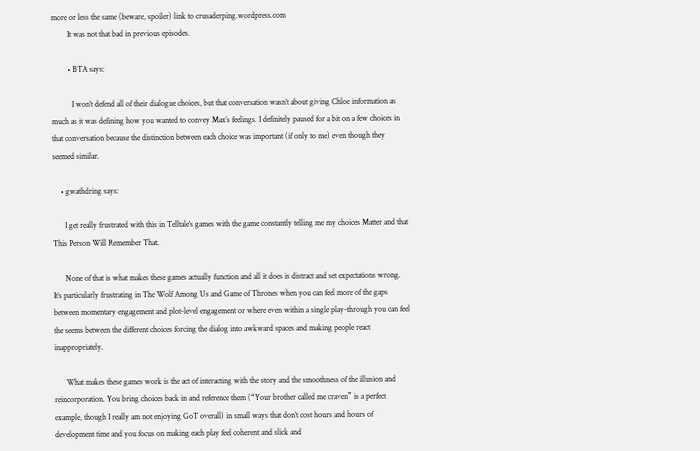more or less the same (beware, spoiler) link to crusaderping.wordpress.com
        It was not that bad in previous episodes.

        • BTA says:

          I won’t defend all of their dialogue choices, but that conversation wasn’t about giving Chloe information as much as it was defining how you wanted to convey Max’s feelings. I definitely paused for a bit on a few choices in that conversation because the distinction between each choice was important (if only to me) even though they seemed similar.

    • gwathdring says:

      I get really frustrated with this in Telltale’s games with the game constantly telling me my choices Matter and that This Person Will Remember That.

      None of that is what makes these games actually function and all it does is distract and set expectations wrong. It’s particularly frustrating in The Wolf Among Us and Game of Thrones when you can feel more of the gaps between momentary engagement and plot-level engagement or where even within a single play-through you can feel the seems between the different choices forcing the dialog into awkward spaces and making people react inappropriately.

      What makes these games work is the act of interacting with the story and the smoothness of the illusion and reincorporation. You bring choices back in and reference them (“Your brother called me craven” is a perfect example, though I really am not enjoying GoT overall) in small ways that don’t cost hours and hours of development time and you focus on making each play feel coherent and slick and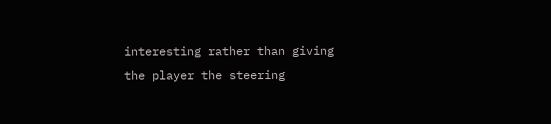interesting rather than giving the player the steering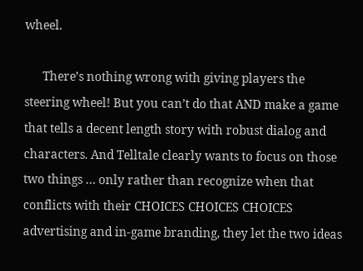wheel.

      There’s nothing wrong with giving players the steering wheel! But you can’t do that AND make a game that tells a decent length story with robust dialog and characters. And Telltale clearly wants to focus on those two things … only rather than recognize when that conflicts with their CHOICES CHOICES CHOICES advertising and in-game branding, they let the two ideas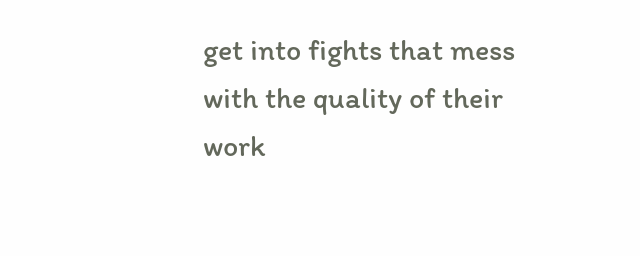get into fights that mess with the quality of their work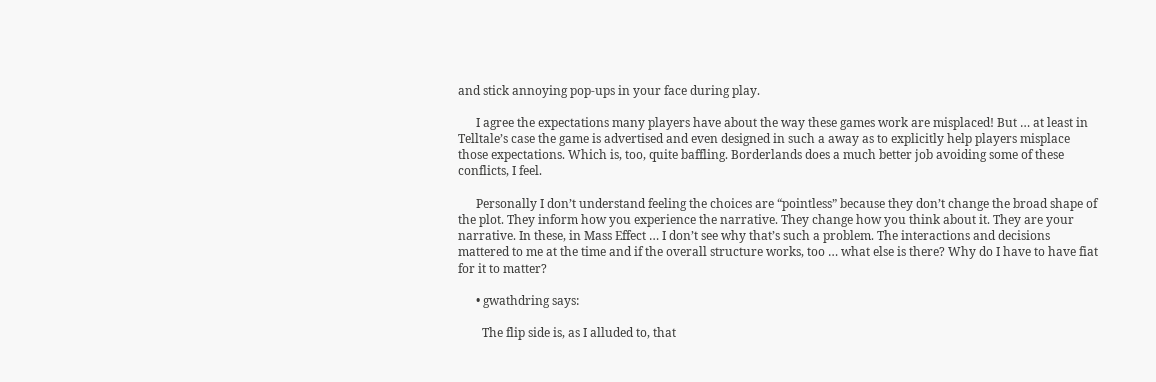and stick annoying pop-ups in your face during play.

      I agree the expectations many players have about the way these games work are misplaced! But … at least in Telltale’s case the game is advertised and even designed in such a away as to explicitly help players misplace those expectations. Which is, too, quite baffling. Borderlands does a much better job avoiding some of these conflicts, I feel.

      Personally I don’t understand feeling the choices are “pointless” because they don’t change the broad shape of the plot. They inform how you experience the narrative. They change how you think about it. They are your narrative. In these, in Mass Effect … I don’t see why that’s such a problem. The interactions and decisions mattered to me at the time and if the overall structure works, too … what else is there? Why do I have to have fiat for it to matter?

      • gwathdring says:

        The flip side is, as I alluded to, that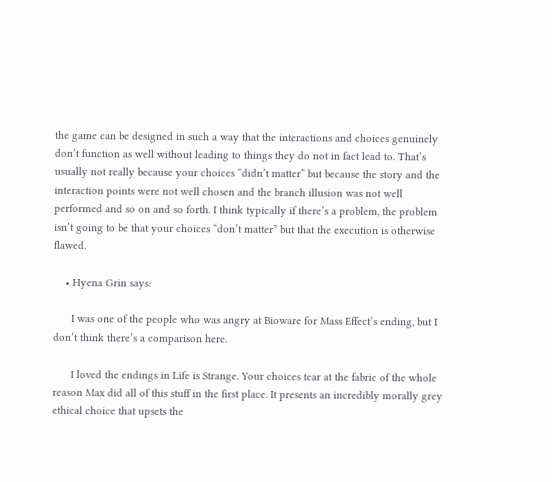the game can be designed in such a way that the interactions and choices genuinely don’t function as well without leading to things they do not in fact lead to. That’s usually not really because your choices “didn’t matter” but because the story and the interaction points were not well chosen and the branch illusion was not well performed and so on and so forth. I think typically if there’s a problem, the problem isn’t going to be that your choices “don’t matter” but that the execution is otherwise flawed.

    • Hyena Grin says:

      I was one of the people who was angry at Bioware for Mass Effect’s ending, but I don’t think there’s a comparison here.

      I loved the endings in Life is Strange. Your choices tear at the fabric of the whole reason Max did all of this stuff in the first place. It presents an incredibly morally grey ethical choice that upsets the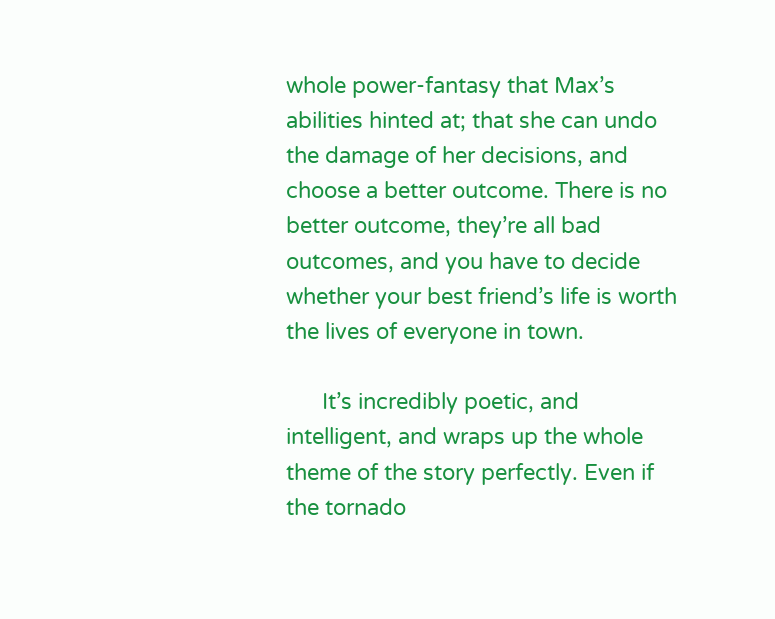whole power-fantasy that Max’s abilities hinted at; that she can undo the damage of her decisions, and choose a better outcome. There is no better outcome, they’re all bad outcomes, and you have to decide whether your best friend’s life is worth the lives of everyone in town.

      It’s incredibly poetic, and intelligent, and wraps up the whole theme of the story perfectly. Even if the tornado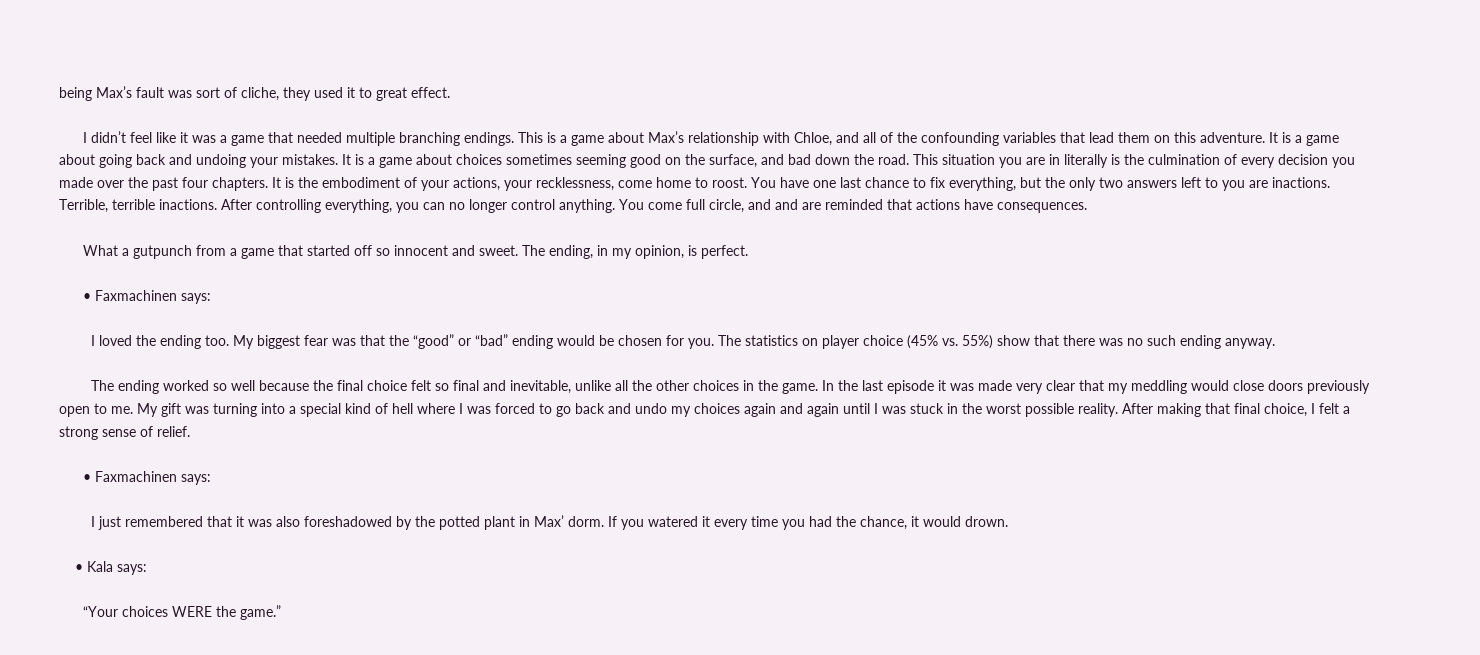being Max’s fault was sort of cliche, they used it to great effect.

      I didn’t feel like it was a game that needed multiple branching endings. This is a game about Max’s relationship with Chloe, and all of the confounding variables that lead them on this adventure. It is a game about going back and undoing your mistakes. It is a game about choices sometimes seeming good on the surface, and bad down the road. This situation you are in literally is the culmination of every decision you made over the past four chapters. It is the embodiment of your actions, your recklessness, come home to roost. You have one last chance to fix everything, but the only two answers left to you are inactions. Terrible, terrible inactions. After controlling everything, you can no longer control anything. You come full circle, and and are reminded that actions have consequences.

      What a gutpunch from a game that started off so innocent and sweet. The ending, in my opinion, is perfect.

      • Faxmachinen says:

        I loved the ending too. My biggest fear was that the “good” or “bad” ending would be chosen for you. The statistics on player choice (45% vs. 55%) show that there was no such ending anyway.

        The ending worked so well because the final choice felt so final and inevitable, unlike all the other choices in the game. In the last episode it was made very clear that my meddling would close doors previously open to me. My gift was turning into a special kind of hell where I was forced to go back and undo my choices again and again until I was stuck in the worst possible reality. After making that final choice, I felt a strong sense of relief.

      • Faxmachinen says:

        I just remembered that it was also foreshadowed by the potted plant in Max’ dorm. If you watered it every time you had the chance, it would drown.

    • Kala says:

      “Your choices WERE the game.”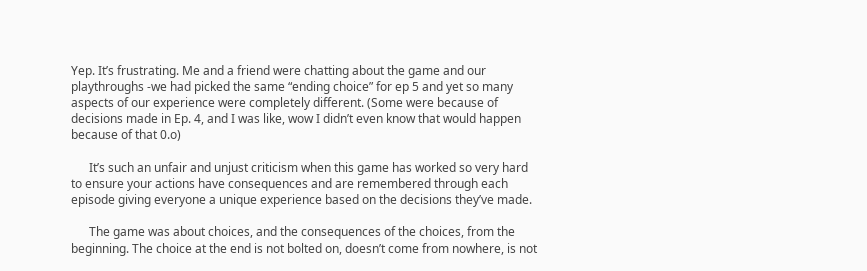Yep. It’s frustrating. Me and a friend were chatting about the game and our playthroughs -we had picked the same “ending choice” for ep 5 and yet so many aspects of our experience were completely different. (Some were because of decisions made in Ep. 4, and I was like, wow I didn’t even know that would happen because of that 0.o)

      It’s such an unfair and unjust criticism when this game has worked so very hard to ensure your actions have consequences and are remembered through each episode giving everyone a unique experience based on the decisions they’ve made.

      The game was about choices, and the consequences of the choices, from the beginning. The choice at the end is not bolted on, doesn’t come from nowhere, is not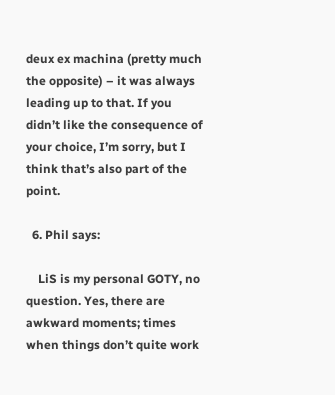deux ex machina (pretty much the opposite) – it was always leading up to that. If you didn’t like the consequence of your choice, I’m sorry, but I think that’s also part of the point.

  6. Phil says:

    LiS is my personal GOTY, no question. Yes, there are awkward moments; times when things don’t quite work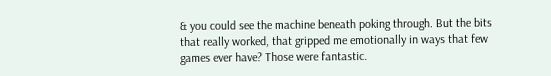& you could see the machine beneath poking through. But the bits that really worked, that gripped me emotionally in ways that few games ever have? Those were fantastic.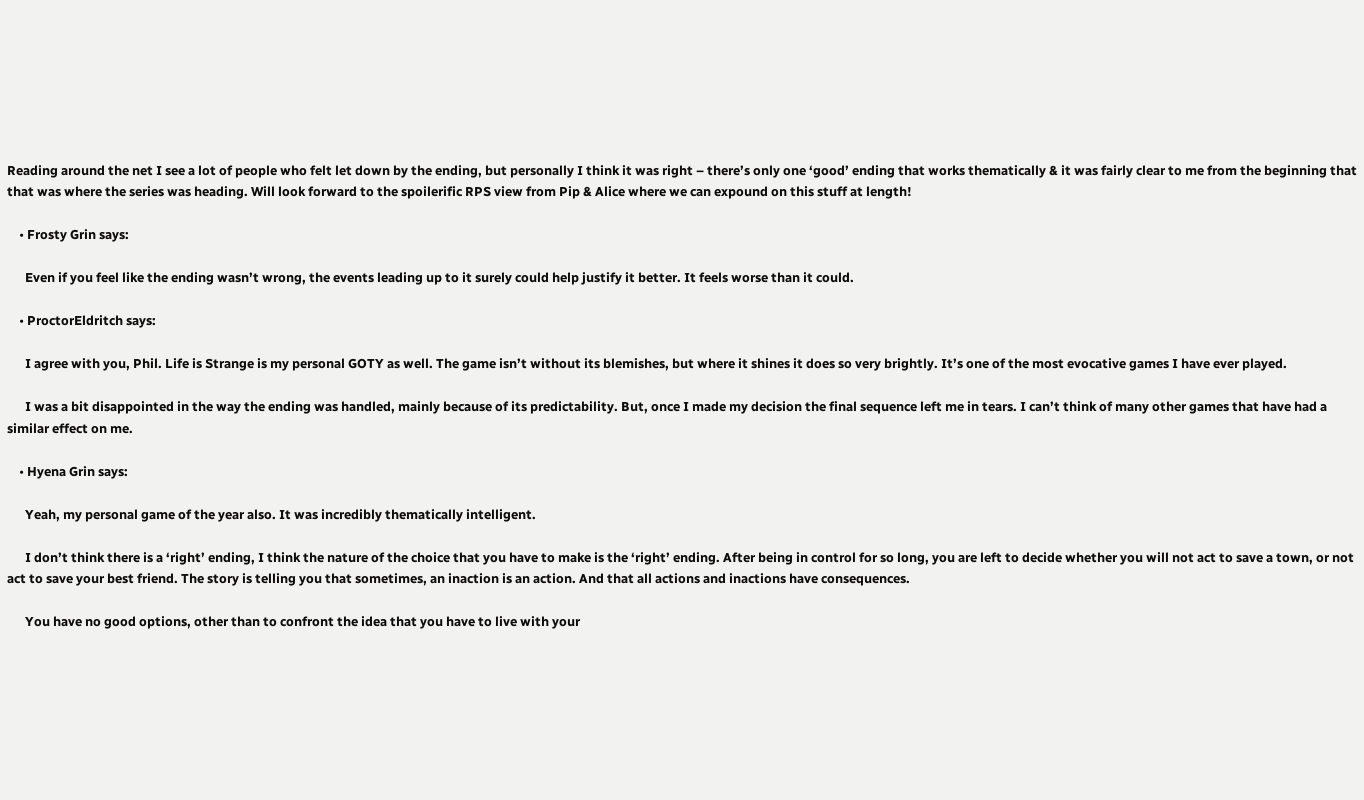Reading around the net I see a lot of people who felt let down by the ending, but personally I think it was right – there’s only one ‘good’ ending that works thematically & it was fairly clear to me from the beginning that that was where the series was heading. Will look forward to the spoilerific RPS view from Pip & Alice where we can expound on this stuff at length!

    • Frosty Grin says:

      Even if you feel like the ending wasn’t wrong, the events leading up to it surely could help justify it better. It feels worse than it could.

    • ProctorEldritch says:

      I agree with you, Phil. Life is Strange is my personal GOTY as well. The game isn’t without its blemishes, but where it shines it does so very brightly. It’s one of the most evocative games I have ever played.

      I was a bit disappointed in the way the ending was handled, mainly because of its predictability. But, once I made my decision the final sequence left me in tears. I can’t think of many other games that have had a similar effect on me.

    • Hyena Grin says:

      Yeah, my personal game of the year also. It was incredibly thematically intelligent.

      I don’t think there is a ‘right’ ending, I think the nature of the choice that you have to make is the ‘right’ ending. After being in control for so long, you are left to decide whether you will not act to save a town, or not act to save your best friend. The story is telling you that sometimes, an inaction is an action. And that all actions and inactions have consequences.

      You have no good options, other than to confront the idea that you have to live with your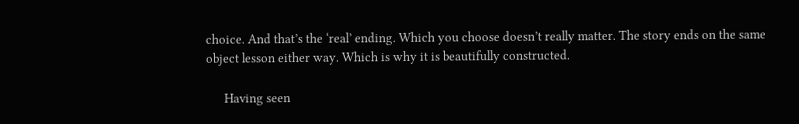choice. And that’s the ‘real’ ending. Which you choose doesn’t really matter. The story ends on the same object lesson either way. Which is why it is beautifully constructed.

      Having seen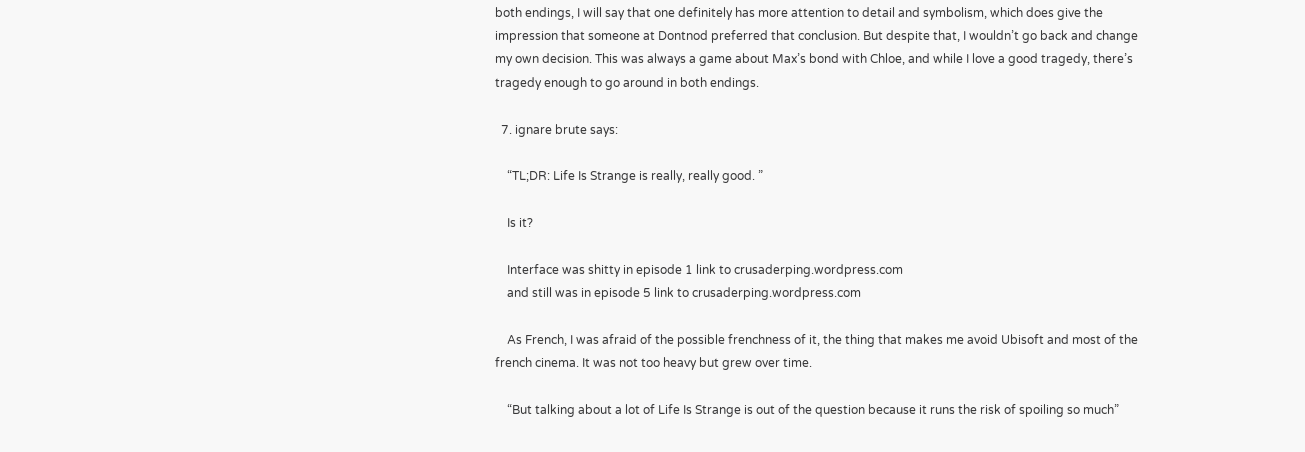both endings, I will say that one definitely has more attention to detail and symbolism, which does give the impression that someone at Dontnod preferred that conclusion. But despite that, I wouldn’t go back and change my own decision. This was always a game about Max’s bond with Chloe, and while I love a good tragedy, there’s tragedy enough to go around in both endings.

  7. ignare brute says:

    “TL;DR: Life Is Strange is really, really good. ”

    Is it?

    Interface was shitty in episode 1 link to crusaderping.wordpress.com
    and still was in episode 5 link to crusaderping.wordpress.com

    As French, I was afraid of the possible frenchness of it, the thing that makes me avoid Ubisoft and most of the french cinema. It was not too heavy but grew over time.

    “But talking about a lot of Life Is Strange is out of the question because it runs the risk of spoiling so much”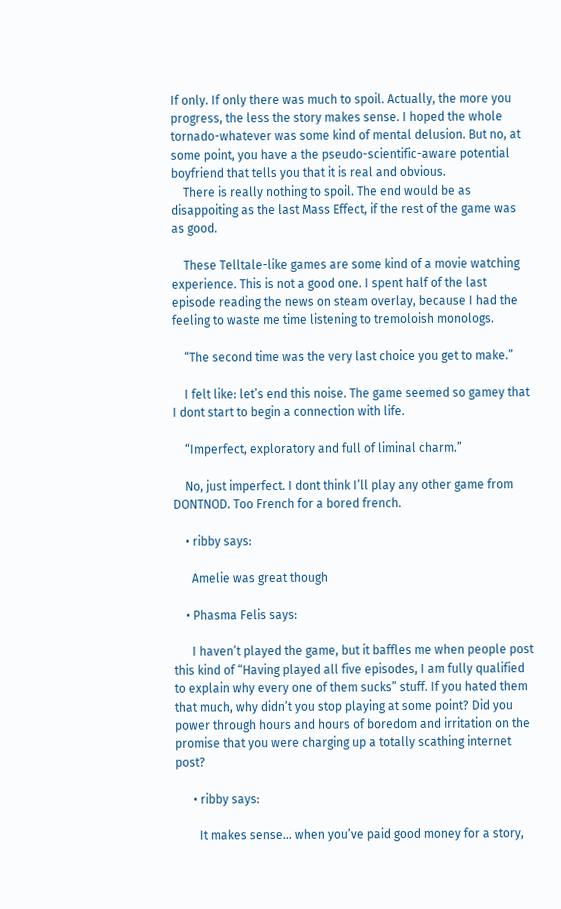If only. If only there was much to spoil. Actually, the more you progress, the less the story makes sense. I hoped the whole tornado-whatever was some kind of mental delusion. But no, at some point, you have a the pseudo-scientific-aware potential boyfriend that tells you that it is real and obvious.
    There is really nothing to spoil. The end would be as disappoiting as the last Mass Effect, if the rest of the game was as good.

    These Telltale-like games are some kind of a movie watching experience. This is not a good one. I spent half of the last episode reading the news on steam overlay, because I had the feeling to waste me time listening to tremoloish monologs.

    “The second time was the very last choice you get to make.”

    I felt like: let’s end this noise. The game seemed so gamey that I dont start to begin a connection with life.

    “Imperfect, exploratory and full of liminal charm.”

    No, just imperfect. I dont think I’ll play any other game from DONTNOD. Too French for a bored french.

    • ribby says:

      Amelie was great though

    • Phasma Felis says:

      I haven’t played the game, but it baffles me when people post this kind of “Having played all five episodes, I am fully qualified to explain why every one of them sucks” stuff. If you hated them that much, why didn’t you stop playing at some point? Did you power through hours and hours of boredom and irritation on the promise that you were charging up a totally scathing internet post?

      • ribby says:

        It makes sense… when you’ve paid good money for a story,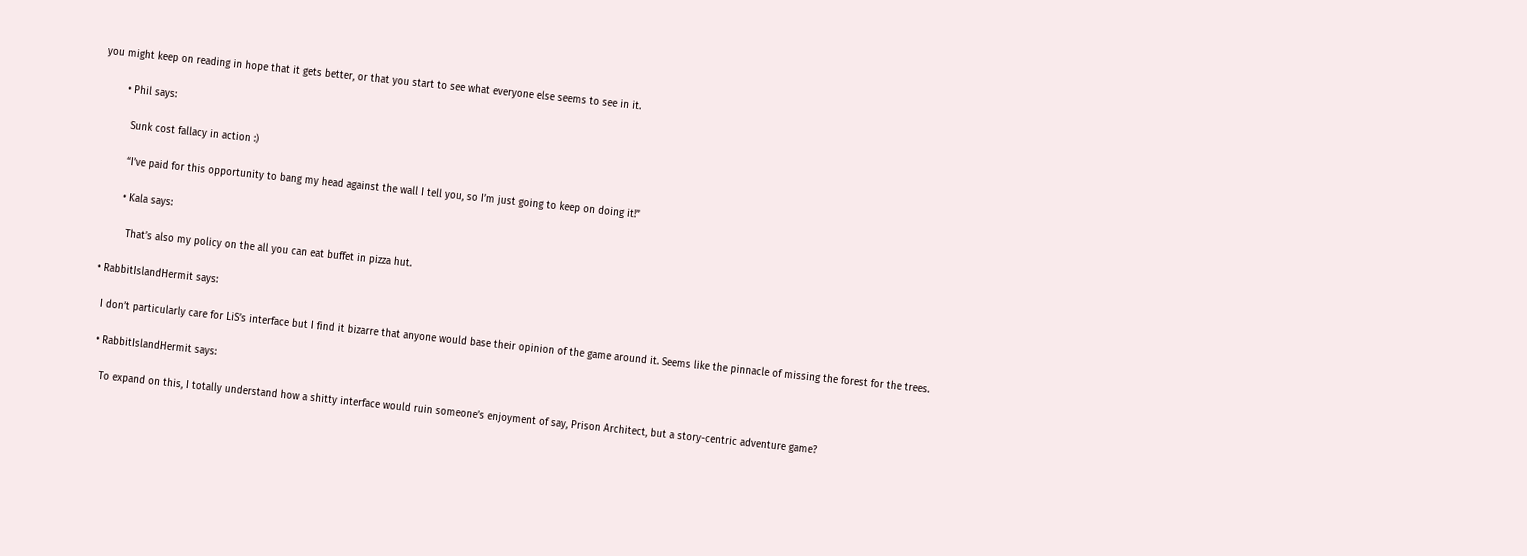you might keep on reading in hope that it gets better, or that you start to see what everyone else seems to see in it.

        • Phil says:

          Sunk cost fallacy in action :)

          “I’ve paid for this opportunity to bang my head against the wall I tell you, so I’m just going to keep on doing it!”

          • Kala says:

            That’s also my policy on the all you can eat buffet in pizza hut.

    • RabbitIslandHermit says:

      I don’t particularly care for LiS’s interface but I find it bizarre that anyone would base their opinion of the game around it. Seems like the pinnacle of missing the forest for the trees.

      • RabbitIslandHermit says:

        To expand on this, I totally understand how a shitty interface would ruin someone’s enjoyment of say, Prison Architect, but a story-centric adventure game?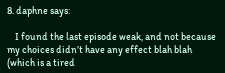8. daphne says:

    I found the last episode weak, and not because my choices didn’t have any effect blah blah (which is a tired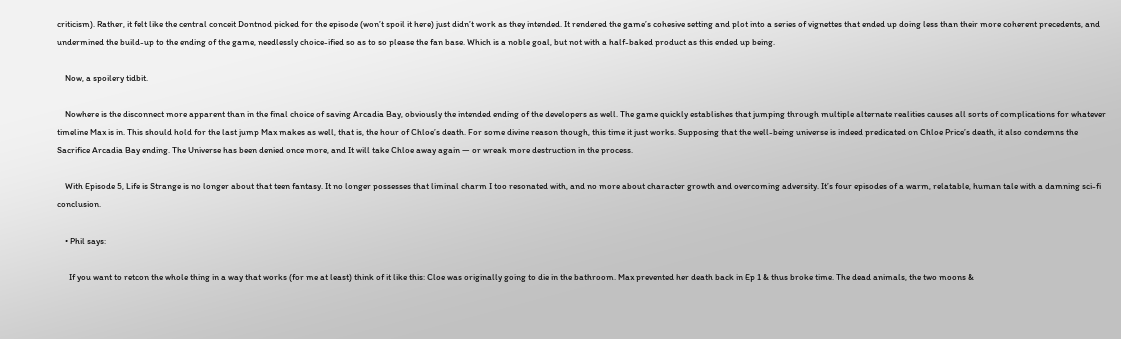criticism). Rather, it felt like the central conceit Dontnod picked for the episode (won’t spoil it here) just didn’t work as they intended. It rendered the game’s cohesive setting and plot into a series of vignettes that ended up doing less than their more coherent precedents, and undermined the build-up to the ending of the game, needlessly choice-ified so as to so please the fan base. Which is a noble goal, but not with a half-baked product as this ended up being.

    Now, a spoilery tidbit.

    Nowhere is the disconnect more apparent than in the final choice of saving Arcadia Bay, obviously the intended ending of the developers as well. The game quickly establishes that jumping through multiple alternate realities causes all sorts of complications for whatever timeline Max is in. This should hold for the last jump Max makes as well, that is, the hour of Chloe’s death. For some divine reason though, this time it just works. Supposing that the well-being universe is indeed predicated on Chloe Price’s death, it also condemns the Sacrifice Arcadia Bay ending. The Universe has been denied once more, and It will take Chloe away again — or wreak more destruction in the process.

    With Episode 5, Life is Strange is no longer about that teen fantasy. It no longer possesses that liminal charm I too resonated with, and no more about character growth and overcoming adversity. It’s four episodes of a warm, relatable, human tale with a damning sci-fi conclusion.

    • Phil says:

      If you want to retcon the whole thing in a way that works (for me at least) think of it like this: Cloe was originally going to die in the bathroom. Max prevented her death back in Ep 1 & thus broke time. The dead animals, the two moons &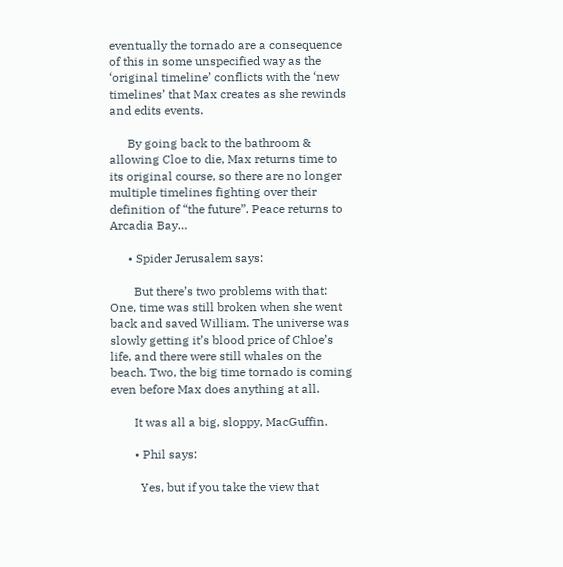eventually the tornado are a consequence of this in some unspecified way as the ‘original timeline’ conflicts with the ‘new timelines’ that Max creates as she rewinds and edits events.

      By going back to the bathroom & allowing Cloe to die, Max returns time to its original course, so there are no longer multiple timelines fighting over their definition of “the future”. Peace returns to Arcadia Bay…

      • Spider Jerusalem says:

        But there’s two problems with that: One, time was still broken when she went back and saved William. The universe was slowly getting it’s blood price of Chloe’s life, and there were still whales on the beach. Two, the big time tornado is coming even before Max does anything at all.

        It was all a big, sloppy, MacGuffin.

        • Phil says:

          Yes, but if you take the view that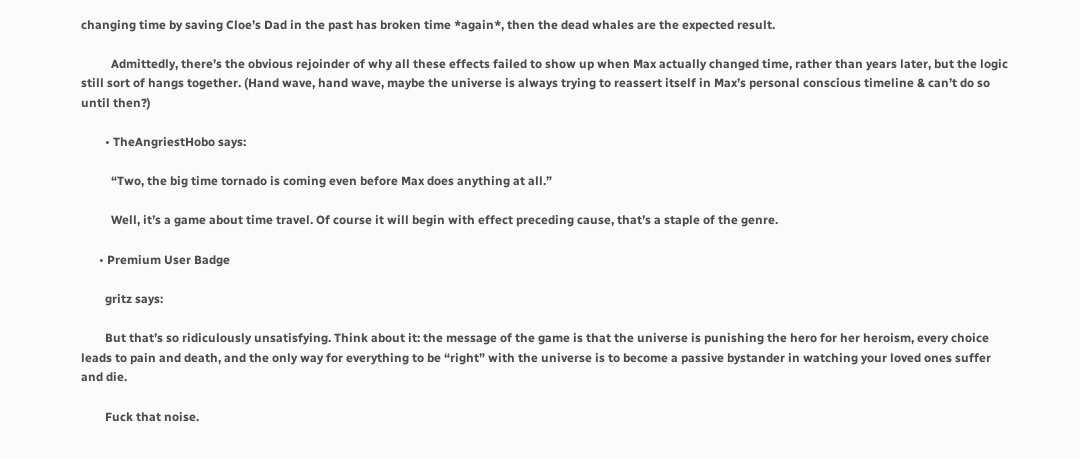changing time by saving Cloe’s Dad in the past has broken time *again*, then the dead whales are the expected result.

          Admittedly, there’s the obvious rejoinder of why all these effects failed to show up when Max actually changed time, rather than years later, but the logic still sort of hangs together. (Hand wave, hand wave, maybe the universe is always trying to reassert itself in Max’s personal conscious timeline & can’t do so until then?)

        • TheAngriestHobo says:

          “Two, the big time tornado is coming even before Max does anything at all.”

          Well, it’s a game about time travel. Of course it will begin with effect preceding cause, that’s a staple of the genre.

      • Premium User Badge

        gritz says:

        But that’s so ridiculously unsatisfying. Think about it: the message of the game is that the universe is punishing the hero for her heroism, every choice leads to pain and death, and the only way for everything to be “right” with the universe is to become a passive bystander in watching your loved ones suffer and die.

        Fuck that noise.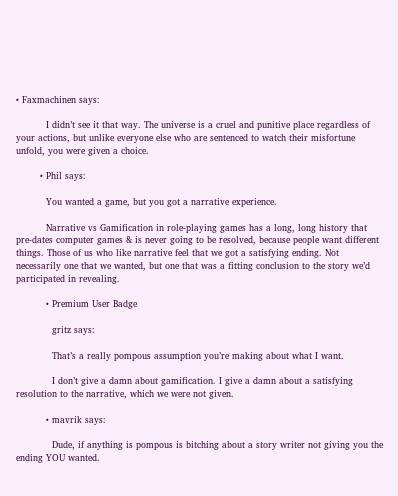• Faxmachinen says:

          I didn’t see it that way. The universe is a cruel and punitive place regardless of your actions, but unlike everyone else who are sentenced to watch their misfortune unfold, you were given a choice.

        • Phil says:

          You wanted a game, but you got a narrative experience.

          Narrative vs Gamification in role-playing games has a long, long history that pre-dates computer games & is never going to be resolved, because people want different things. Those of us who like narrative feel that we got a satisfying ending. Not necessarily one that we wanted, but one that was a fitting conclusion to the story we’d participated in revealing.

          • Premium User Badge

            gritz says:

            That’s a really pompous assumption you’re making about what I want.

            I don’t give a damn about gamification. I give a damn about a satisfying resolution to the narrative, which we were not given.

          • mavrik says:

            Dude, if anything is pompous is bitching about a story writer not giving you the ending YOU wanted.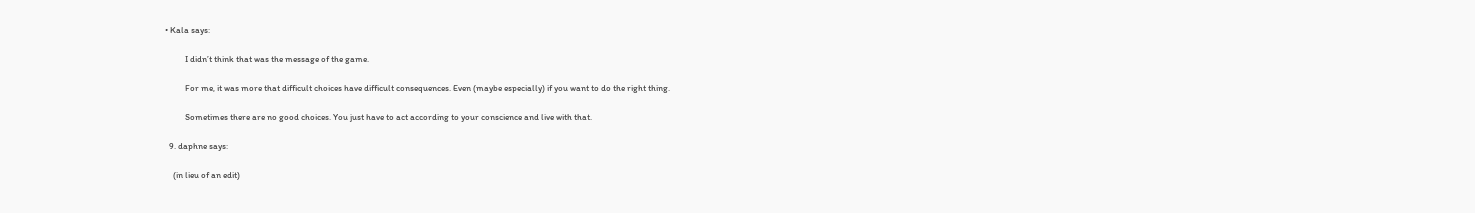• Kala says:

          I didn’t think that was the message of the game.

          For me, it was more that difficult choices have difficult consequences. Even (maybe especially) if you want to do the right thing.

          Sometimes there are no good choices. You just have to act according to your conscience and live with that.

  9. daphne says:

    (in lieu of an edit)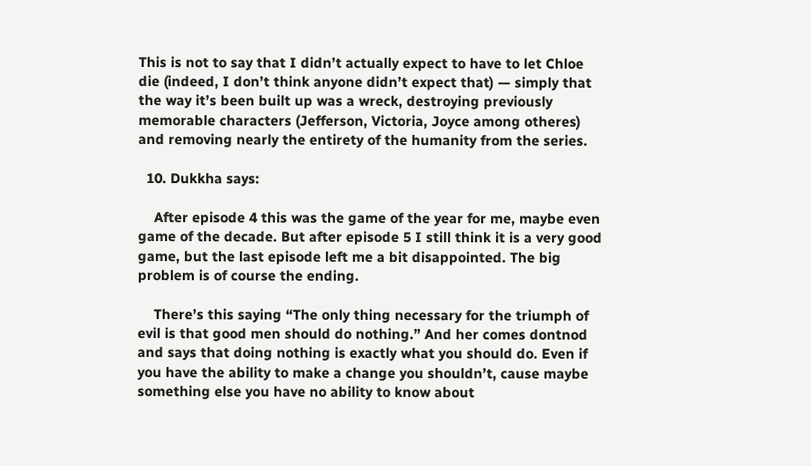This is not to say that I didn’t actually expect to have to let Chloe die (indeed, I don’t think anyone didn’t expect that) — simply that the way it’s been built up was a wreck, destroying previously memorable characters (Jefferson, Victoria, Joyce among otheres) and removing nearly the entirety of the humanity from the series.

  10. Dukkha says:

    After episode 4 this was the game of the year for me, maybe even game of the decade. But after episode 5 I still think it is a very good game, but the last episode left me a bit disappointed. The big problem is of course the ending.

    There’s this saying “The only thing necessary for the triumph of evil is that good men should do nothing.” And her comes dontnod and says that doing nothing is exactly what you should do. Even if you have the ability to make a change you shouldn’t, cause maybe something else you have no ability to know about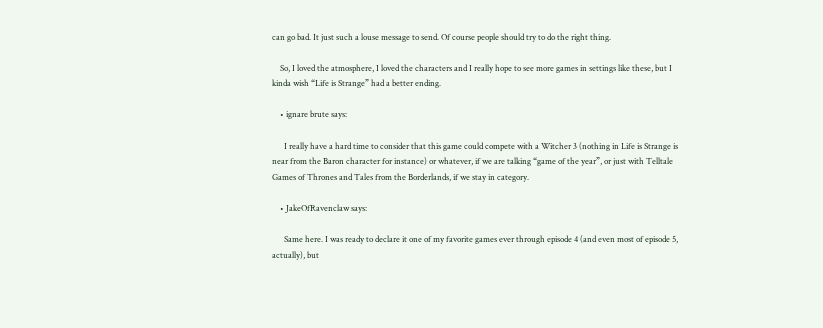can go bad. It just such a louse message to send. Of course people should try to do the right thing.

    So, I loved the atmosphere, I loved the characters and I really hope to see more games in settings like these, but I kinda wish “Life is Strange” had a better ending.

    • ignare brute says:

      I really have a hard time to consider that this game could compete with a Witcher 3 (nothing in Life is Strange is near from the Baron character for instance) or whatever, if we are talking “game of the year”, or just with Telltale Games of Thrones and Tales from the Borderlands, if we stay in category.

    • JakeOfRavenclaw says:

      Same here. I was ready to declare it one of my favorite games ever through episode 4 (and even most of episode 5, actually), but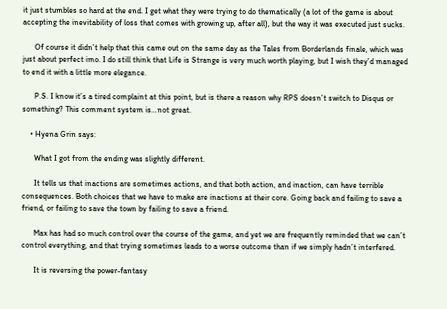it just stumbles so hard at the end. I get what they were trying to do thematically (a lot of the game is about accepting the inevitability of loss that comes with growing up, after all), but the way it was executed just sucks.

      Of course it didn’t help that this came out on the same day as the Tales from Borderlands finale, which was just about perfect imo. I do still think that Life is Strange is very much worth playing, but I wish they’d managed to end it with a little more elegance.

      P.S. I know it’s a tired complaint at this point, but is there a reason why RPS doesn’t switch to Disqus or something? This comment system is…not great.

    • Hyena Grin says:

      What I got from the ending was slightly different.

      It tells us that inactions are sometimes actions, and that both action, and inaction, can have terrible consequences. Both choices that we have to make are inactions at their core. Going back and failing to save a friend, or failing to save the town by failing to save a friend.

      Max has had so much control over the course of the game, and yet we are frequently reminded that we can’t control everything, and that trying sometimes leads to a worse outcome than if we simply hadn’t interfered.

      It is reversing the power-fantasy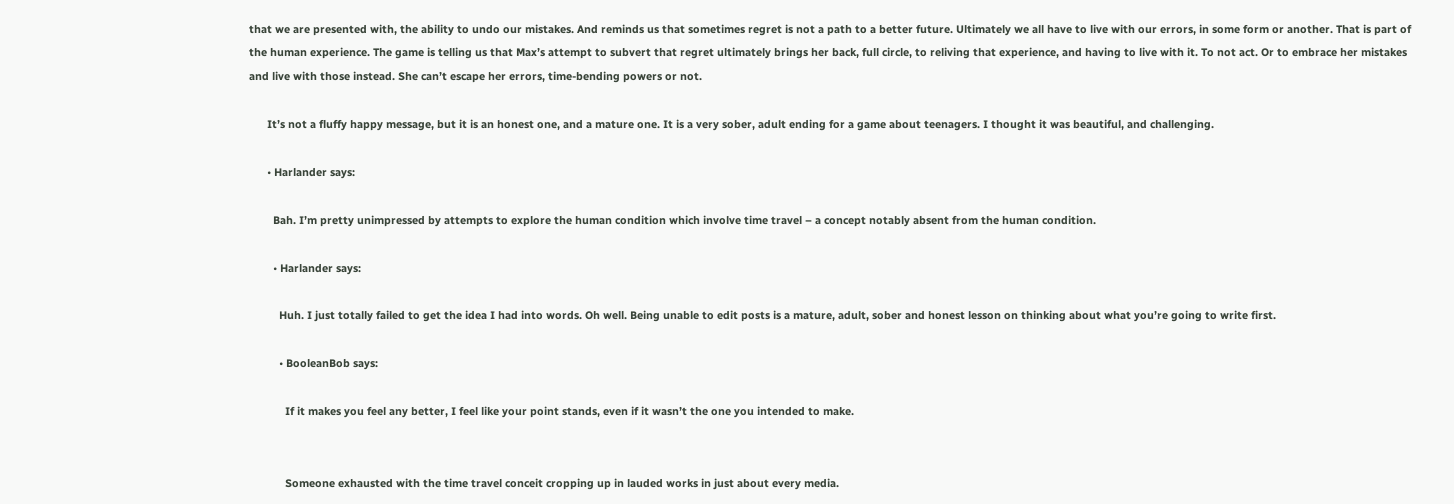that we are presented with, the ability to undo our mistakes. And reminds us that sometimes regret is not a path to a better future. Ultimately we all have to live with our errors, in some form or another. That is part of the human experience. The game is telling us that Max’s attempt to subvert that regret ultimately brings her back, full circle, to reliving that experience, and having to live with it. To not act. Or to embrace her mistakes and live with those instead. She can’t escape her errors, time-bending powers or not.

      It’s not a fluffy happy message, but it is an honest one, and a mature one. It is a very sober, adult ending for a game about teenagers. I thought it was beautiful, and challenging.

      • Harlander says:

        Bah. I’m pretty unimpressed by attempts to explore the human condition which involve time travel – a concept notably absent from the human condition.

        • Harlander says:

          Huh. I just totally failed to get the idea I had into words. Oh well. Being unable to edit posts is a mature, adult, sober and honest lesson on thinking about what you’re going to write first.

          • BooleanBob says:

            If it makes you feel any better, I feel like your point stands, even if it wasn’t the one you intended to make.


            Someone exhausted with the time travel conceit cropping up in lauded works in just about every media.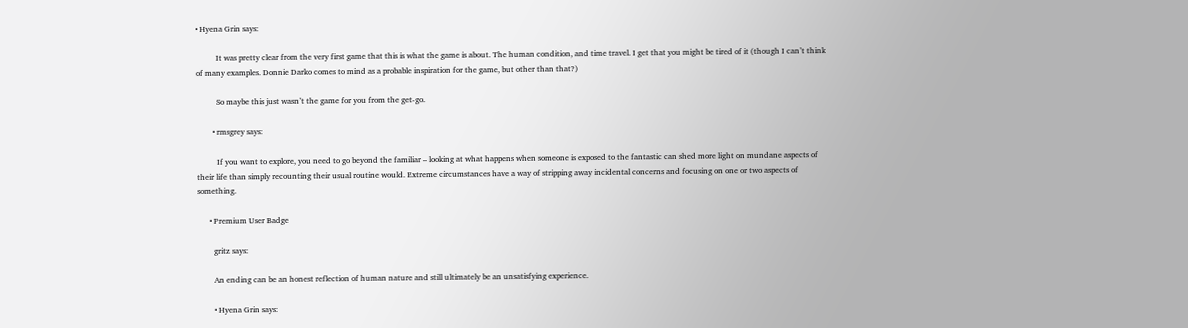• Hyena Grin says:

          It was pretty clear from the very first game that this is what the game is about. The human condition, and time travel. I get that you might be tired of it (though I can’t think of many examples. Donnie Darko comes to mind as a probable inspiration for the game, but other than that?)

          So maybe this just wasn’t the game for you from the get-go.

        • rmsgrey says:

          If you want to explore, you need to go beyond the familiar – looking at what happens when someone is exposed to the fantastic can shed more light on mundane aspects of their life than simply recounting their usual routine would. Extreme circumstances have a way of stripping away incidental concerns and focusing on one or two aspects of something.

      • Premium User Badge

        gritz says:

        An ending can be an honest reflection of human nature and still ultimately be an unsatisfying experience.

        • Hyena Grin says: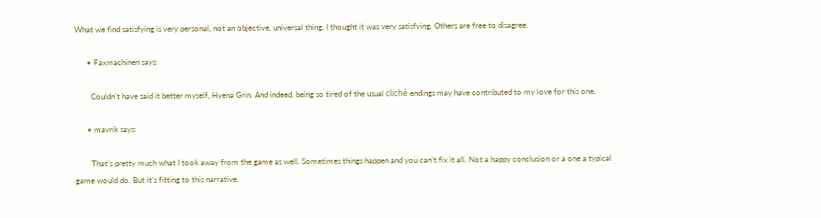What we find satisfying is very personal, not an objective, universal thing. I thought it was very satisfying. Others are free to disagree.

      • Faxmachinen says:

        Couldn’t have said it better myself, Hyena Grin. And indeed, being so tired of the usual cliché endings may have contributed to my love for this one.

      • mavrik says:

        That’s pretty much what I took away from the game as well. Sometimes things happen and you can’t fix it all. Not a happy conclusion or a one a typical game would do. But it’s fitting to this narrative.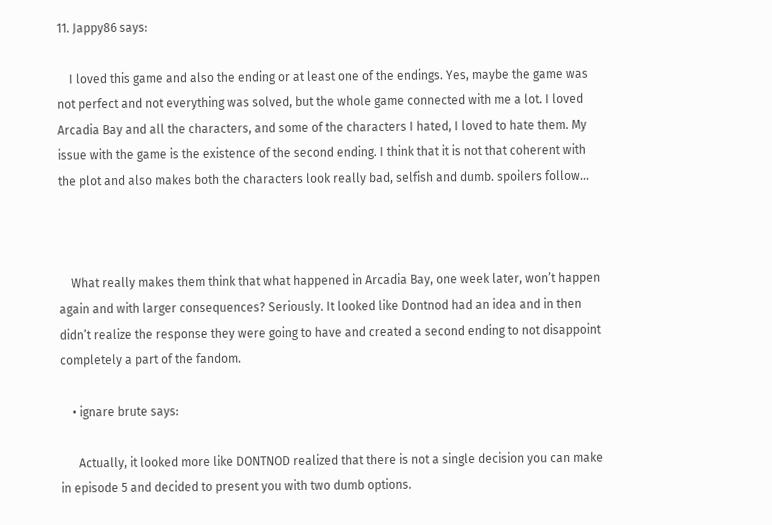11. Jappy86 says:

    I loved this game and also the ending or at least one of the endings. Yes, maybe the game was not perfect and not everything was solved, but the whole game connected with me a lot. I loved Arcadia Bay and all the characters, and some of the characters I hated, I loved to hate them. My issue with the game is the existence of the second ending. I think that it is not that coherent with the plot and also makes both the characters look really bad, selfish and dumb. spoilers follow…



    What really makes them think that what happened in Arcadia Bay, one week later, won’t happen again and with larger consequences? Seriously. It looked like Dontnod had an idea and in then didn’t realize the response they were going to have and created a second ending to not disappoint completely a part of the fandom.

    • ignare brute says:

      Actually, it looked more like DONTNOD realized that there is not a single decision you can make in episode 5 and decided to present you with two dumb options.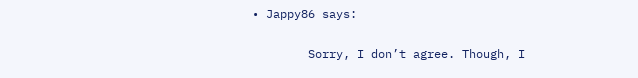• Jappy86 says:

        Sorry, I don’t agree. Though, I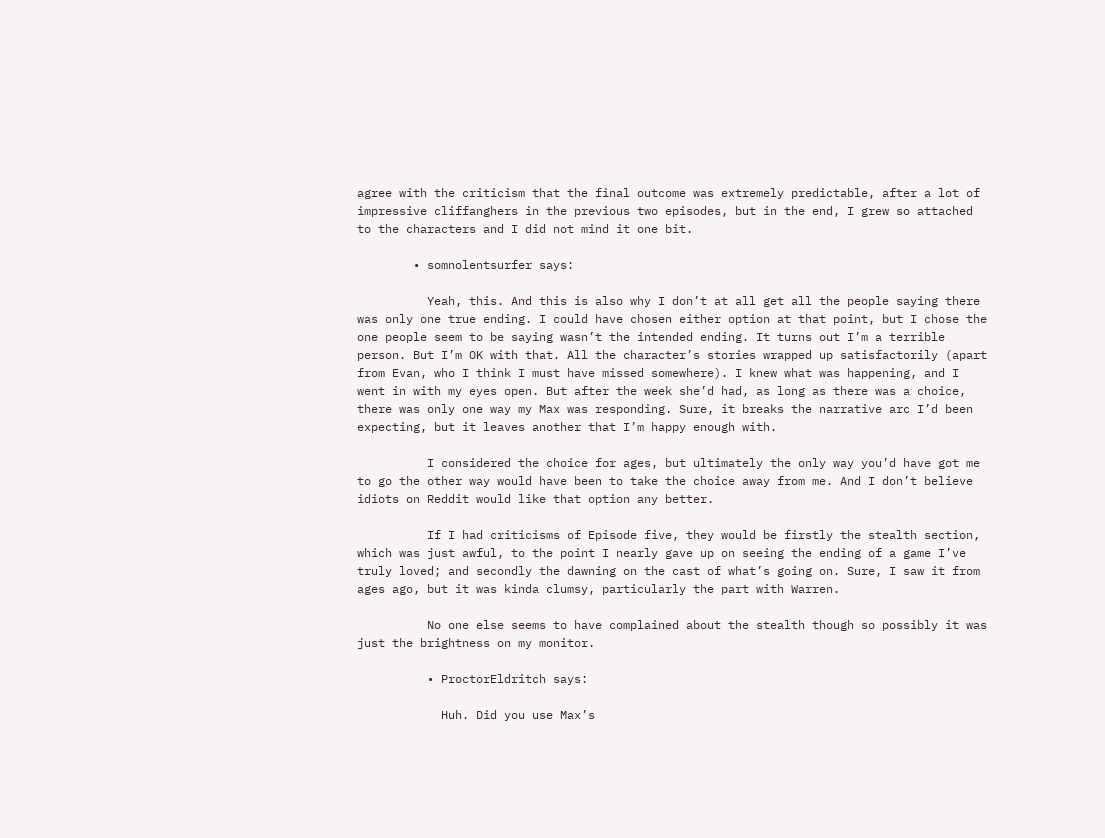agree with the criticism that the final outcome was extremely predictable, after a lot of impressive cliffanghers in the previous two episodes, but in the end, I grew so attached to the characters and I did not mind it one bit.

        • somnolentsurfer says:

          Yeah, this. And this is also why I don’t at all get all the people saying there was only one true ending. I could have chosen either option at that point, but I chose the one people seem to be saying wasn’t the intended ending. It turns out I’m a terrible person. But I’m OK with that. All the character’s stories wrapped up satisfactorily (apart from Evan, who I think I must have missed somewhere). I knew what was happening, and I went in with my eyes open. But after the week she’d had, as long as there was a choice, there was only one way my Max was responding. Sure, it breaks the narrative arc I’d been expecting, but it leaves another that I’m happy enough with.

          I considered the choice for ages, but ultimately the only way you’d have got me to go the other way would have been to take the choice away from me. And I don’t believe idiots on Reddit would like that option any better.

          If I had criticisms of Episode five, they would be firstly the stealth section, which was just awful, to the point I nearly gave up on seeing the ending of a game I’ve truly loved; and secondly the dawning on the cast of what’s going on. Sure, I saw it from ages ago, but it was kinda clumsy, particularly the part with Warren.

          No one else seems to have complained about the stealth though so possibly it was just the brightness on my monitor.

          • ProctorEldritch says:

            Huh. Did you use Max’s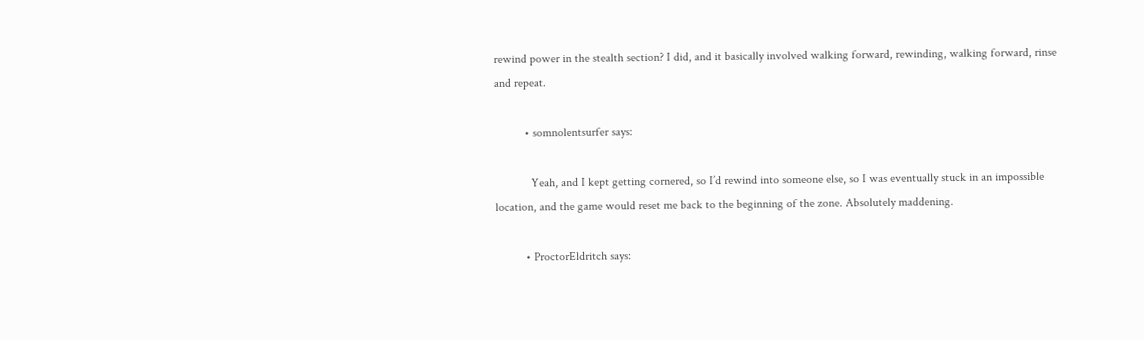rewind power in the stealth section? I did, and it basically involved walking forward, rewinding, walking forward, rinse and repeat.

          • somnolentsurfer says:

            Yeah, and I kept getting cornered, so I’d rewind into someone else, so I was eventually stuck in an impossible location, and the game would reset me back to the beginning of the zone. Absolutely maddening.

          • ProctorEldritch says: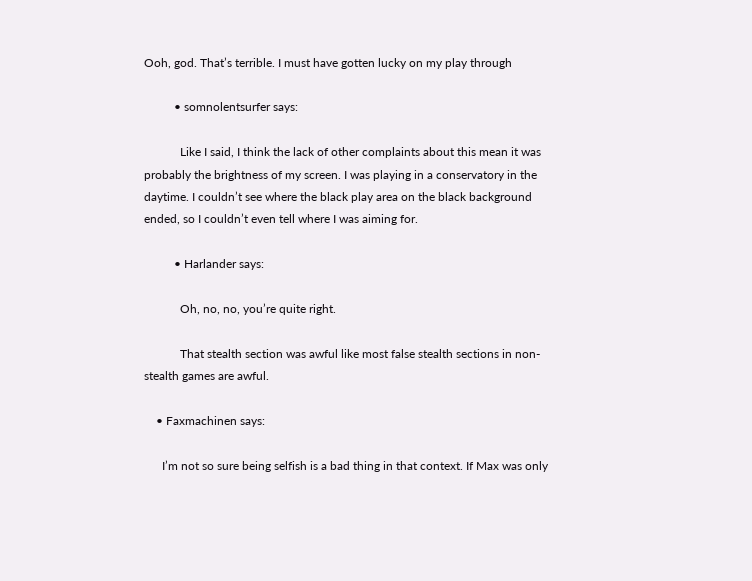Ooh, god. That’s terrible. I must have gotten lucky on my play through

          • somnolentsurfer says:

            Like I said, I think the lack of other complaints about this mean it was probably the brightness of my screen. I was playing in a conservatory in the daytime. I couldn’t see where the black play area on the black background ended, so I couldn’t even tell where I was aiming for.

          • Harlander says:

            Oh, no, no, you’re quite right.

            That stealth section was awful like most false stealth sections in non-stealth games are awful.

    • Faxmachinen says:

      I’m not so sure being selfish is a bad thing in that context. If Max was only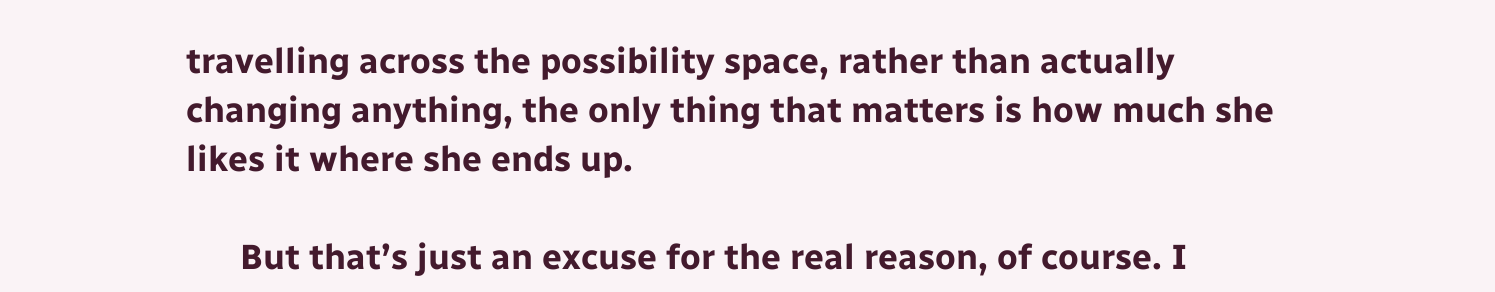travelling across the possibility space, rather than actually changing anything, the only thing that matters is how much she likes it where she ends up.

      But that’s just an excuse for the real reason, of course. I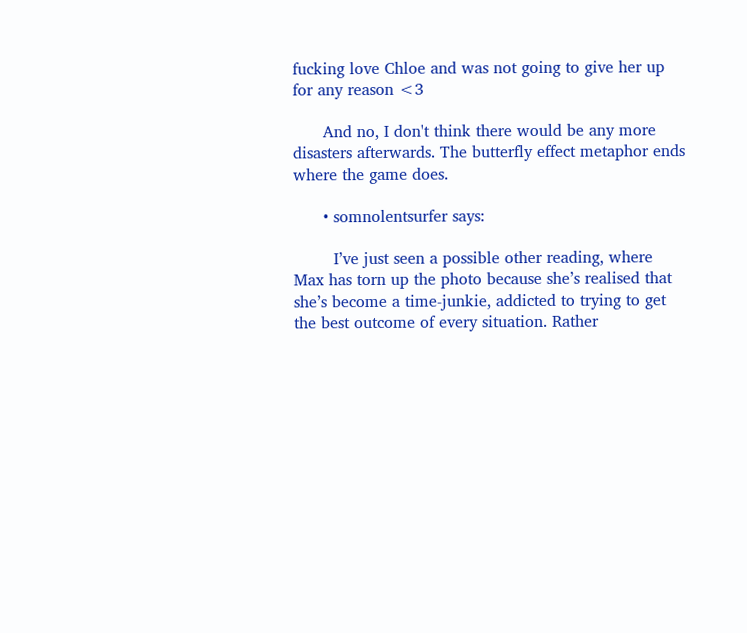fucking love Chloe and was not going to give her up for any reason <3

      And no, I don't think there would be any more disasters afterwards. The butterfly effect metaphor ends where the game does.

      • somnolentsurfer says:

        I’ve just seen a possible other reading, where Max has torn up the photo because she’s realised that she’s become a time-junkie, addicted to trying to get the best outcome of every situation. Rather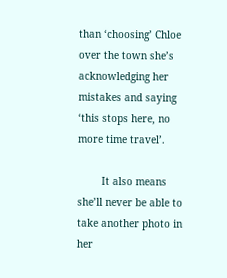than ‘choosing’ Chloe over the town she’s acknowledging her mistakes and saying ‘this stops here, no more time travel’.

        It also means she’ll never be able to take another photo in her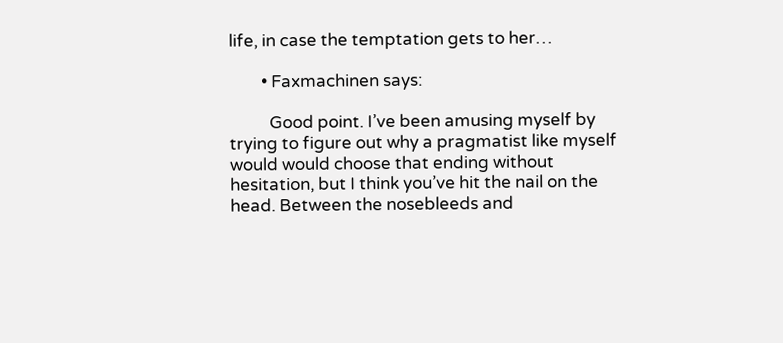life, in case the temptation gets to her…

        • Faxmachinen says:

          Good point. I’ve been amusing myself by trying to figure out why a pragmatist like myself would would choose that ending without hesitation, but I think you’ve hit the nail on the head. Between the nosebleeds and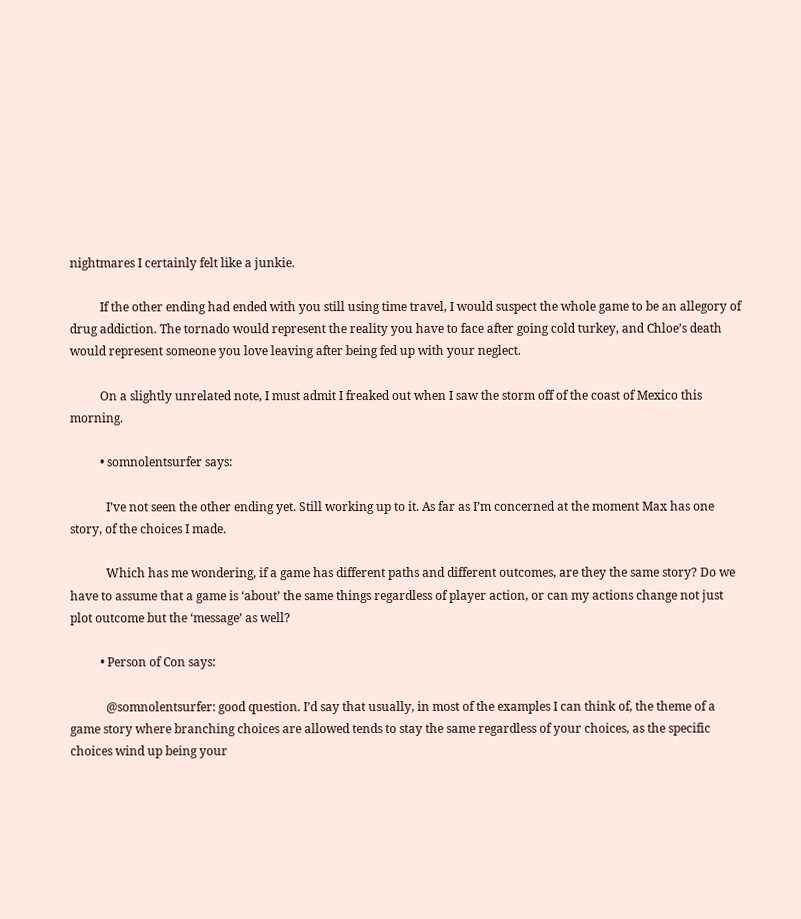nightmares I certainly felt like a junkie.

          If the other ending had ended with you still using time travel, I would suspect the whole game to be an allegory of drug addiction. The tornado would represent the reality you have to face after going cold turkey, and Chloe’s death would represent someone you love leaving after being fed up with your neglect.

          On a slightly unrelated note, I must admit I freaked out when I saw the storm off of the coast of Mexico this morning.

          • somnolentsurfer says:

            I’ve not seen the other ending yet. Still working up to it. As far as I’m concerned at the moment Max has one story, of the choices I made.

            Which has me wondering, if a game has different paths and different outcomes, are they the same story? Do we have to assume that a game is ‘about’ the same things regardless of player action, or can my actions change not just plot outcome but the ‘message’ as well?

          • Person of Con says:

            @somnolentsurfer: good question. I’d say that usually, in most of the examples I can think of, the theme of a game story where branching choices are allowed tends to stay the same regardless of your choices, as the specific choices wind up being your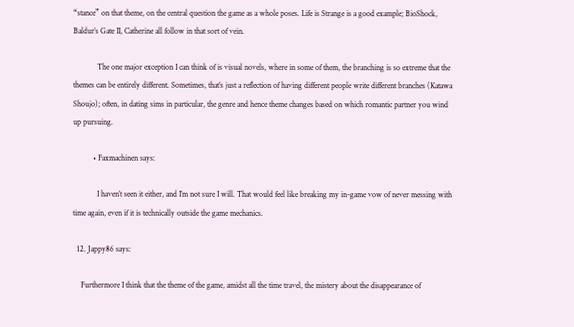“stance” on that theme, on the central question the game as a whole poses. Life is Strange is a good example; BioShock, Baldur’s Gate II, Catherine all follow in that sort of vein.

            The one major exception I can think of is visual novels, where in some of them, the branching is so extreme that the themes can be entirely different. Sometimes, that’s just a reflection of having different people write different branches (Katawa Shoujo); often, in dating sims in particular, the genre and hence theme changes based on which romantic partner you wind up pursuing.

          • Faxmachinen says:

            I haven’t seen it either, and I’m not sure I will. That would feel like breaking my in-game vow of never messing with time again, even if it is technically outside the game mechanics.

  12. Jappy86 says:

    Furthermore I think that the theme of the game, amidst all the time travel, the mistery about the disappearance of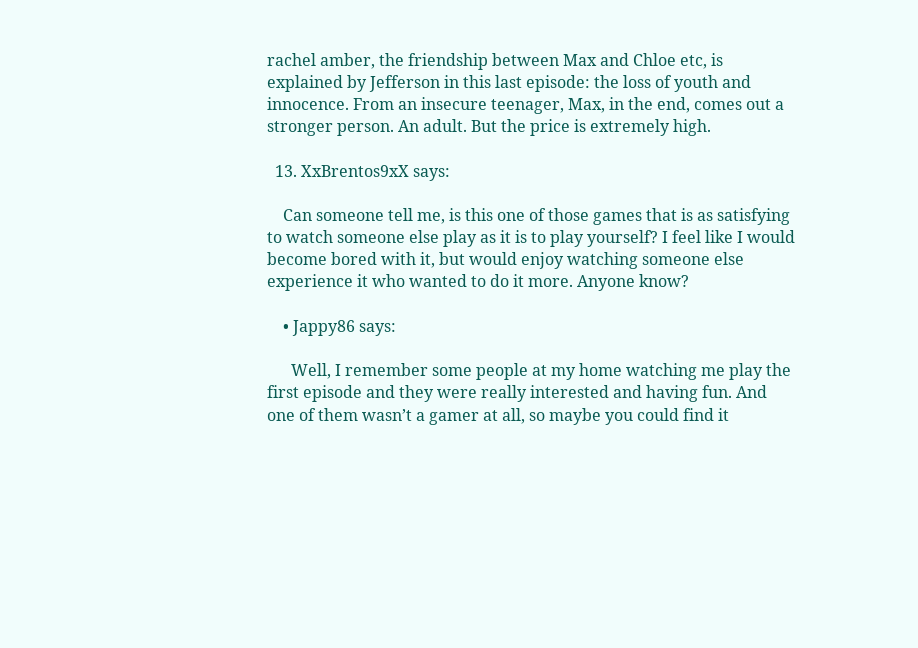rachel amber, the friendship between Max and Chloe etc, is explained by Jefferson in this last episode: the loss of youth and innocence. From an insecure teenager, Max, in the end, comes out a stronger person. An adult. But the price is extremely high.

  13. XxBrentos9xX says:

    Can someone tell me, is this one of those games that is as satisfying to watch someone else play as it is to play yourself? I feel like I would become bored with it, but would enjoy watching someone else experience it who wanted to do it more. Anyone know?

    • Jappy86 says:

      Well, I remember some people at my home watching me play the first episode and they were really interested and having fun. And one of them wasn’t a gamer at all, so maybe you could find it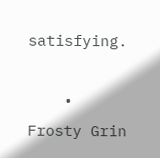satisfying.

    • Frosty Grin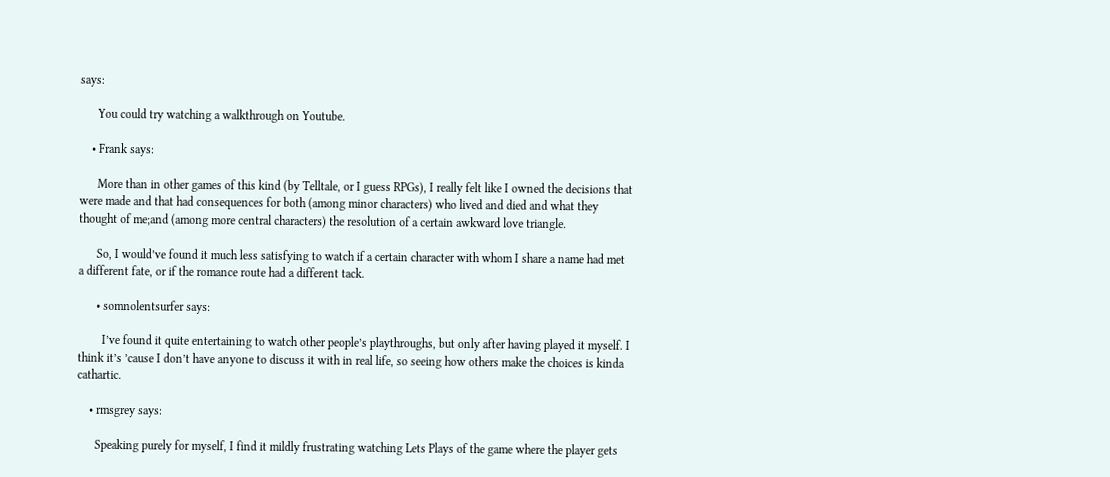says:

      You could try watching a walkthrough on Youtube.

    • Frank says:

      More than in other games of this kind (by Telltale, or I guess RPGs), I really felt like I owned the decisions that were made and that had consequences for both (among minor characters) who lived and died and what they thought of me;and (among more central characters) the resolution of a certain awkward love triangle.

      So, I would’ve found it much less satisfying to watch if a certain character with whom I share a name had met a different fate, or if the romance route had a different tack.

      • somnolentsurfer says:

        I’ve found it quite entertaining to watch other people’s playthroughs, but only after having played it myself. I think it’s ’cause I don’t have anyone to discuss it with in real life, so seeing how others make the choices is kinda cathartic.

    • rmsgrey says:

      Speaking purely for myself, I find it mildly frustrating watching Lets Plays of the game where the player gets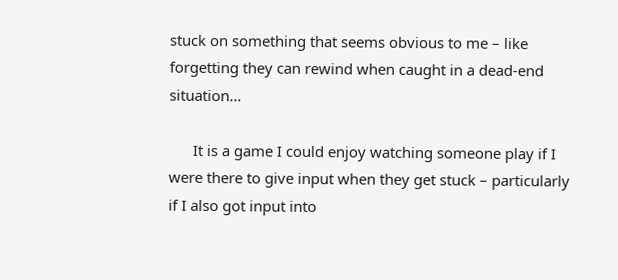stuck on something that seems obvious to me – like forgetting they can rewind when caught in a dead-end situation…

      It is a game I could enjoy watching someone play if I were there to give input when they get stuck – particularly if I also got input into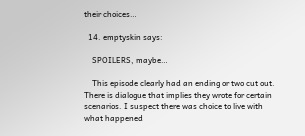their choices…

  14. emptyskin says:

    SPOILERS, maybe…

    This episode clearly had an ending or two cut out. There is dialogue that implies they wrote for certain scenarios. I suspect there was choice to live with what happened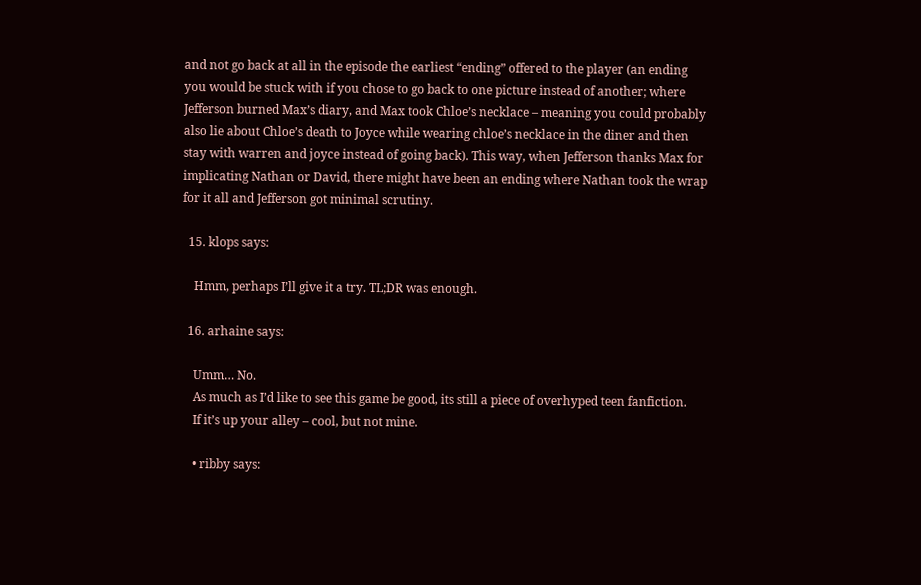and not go back at all in the episode the earliest “ending” offered to the player (an ending you would be stuck with if you chose to go back to one picture instead of another; where Jefferson burned Max’s diary, and Max took Chloe’s necklace – meaning you could probably also lie about Chloe’s death to Joyce while wearing chloe’s necklace in the diner and then stay with warren and joyce instead of going back). This way, when Jefferson thanks Max for implicating Nathan or David, there might have been an ending where Nathan took the wrap for it all and Jefferson got minimal scrutiny.

  15. klops says:

    Hmm, perhaps I’ll give it a try. TL;DR was enough.

  16. arhaine says:

    Umm… No.
    As much as I’d like to see this game be good, its still a piece of overhyped teen fanfiction.
    If it’s up your alley – cool, but not mine.

    • ribby says: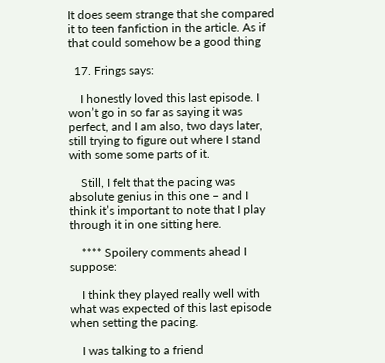It does seem strange that she compared it to teen fanfiction in the article. As if that could somehow be a good thing

  17. Frings says:

    I honestly loved this last episode. I won’t go in so far as saying it was perfect, and I am also, two days later, still trying to figure out where I stand with some some parts of it.

    Still, I felt that the pacing was absolute genius in this one – and I think it’s important to note that I play through it in one sitting here.

    **** Spoilery comments ahead I suppose:

    I think they played really well with what was expected of this last episode when setting the pacing.

    I was talking to a friend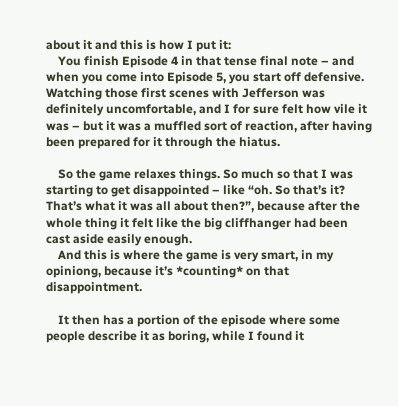about it and this is how I put it:
    You finish Episode 4 in that tense final note – and when you come into Episode 5, you start off defensive. Watching those first scenes with Jefferson was definitely uncomfortable, and I for sure felt how vile it was – but it was a muffled sort of reaction, after having been prepared for it through the hiatus.

    So the game relaxes things. So much so that I was starting to get disappointed – like “oh. So that’s it? That’s what it was all about then?”, because after the whole thing it felt like the big cliffhanger had been cast aside easily enough.
    And this is where the game is very smart, in my opiniong, because it’s *counting* on that disappointment.

    It then has a portion of the episode where some people describe it as boring, while I found it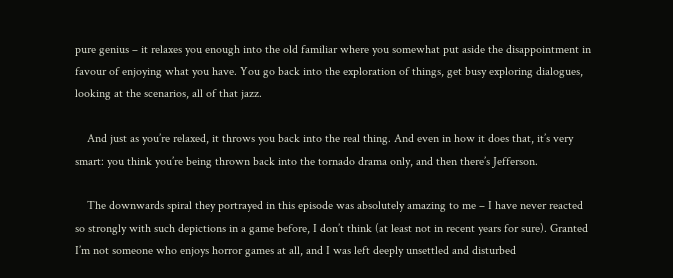pure genius – it relaxes you enough into the old familiar where you somewhat put aside the disappointment in favour of enjoying what you have. You go back into the exploration of things, get busy exploring dialogues, looking at the scenarios, all of that jazz.

    And just as you’re relaxed, it throws you back into the real thing. And even in how it does that, it’s very smart: you think you’re being thrown back into the tornado drama only, and then there’s Jefferson.

    The downwards spiral they portrayed in this episode was absolutely amazing to me – I have never reacted so strongly with such depictions in a game before, I don’t think (at least not in recent years for sure). Granted I’m not someone who enjoys horror games at all, and I was left deeply unsettled and disturbed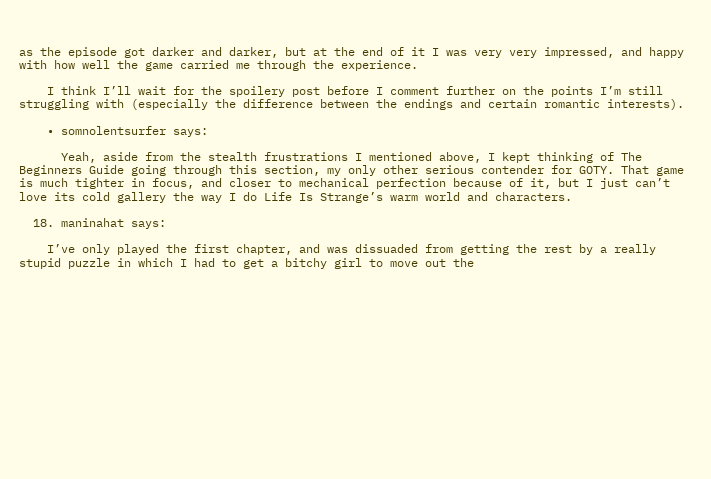as the episode got darker and darker, but at the end of it I was very very impressed, and happy with how well the game carried me through the experience.

    I think I’ll wait for the spoilery post before I comment further on the points I’m still struggling with (especially the difference between the endings and certain romantic interests).

    • somnolentsurfer says:

      Yeah, aside from the stealth frustrations I mentioned above, I kept thinking of The Beginners Guide going through this section, my only other serious contender for GOTY. That game is much tighter in focus, and closer to mechanical perfection because of it, but I just can’t love its cold gallery the way I do Life Is Strange’s warm world and characters.

  18. maninahat says:

    I’ve only played the first chapter, and was dissuaded from getting the rest by a really stupid puzzle in which I had to get a bitchy girl to move out the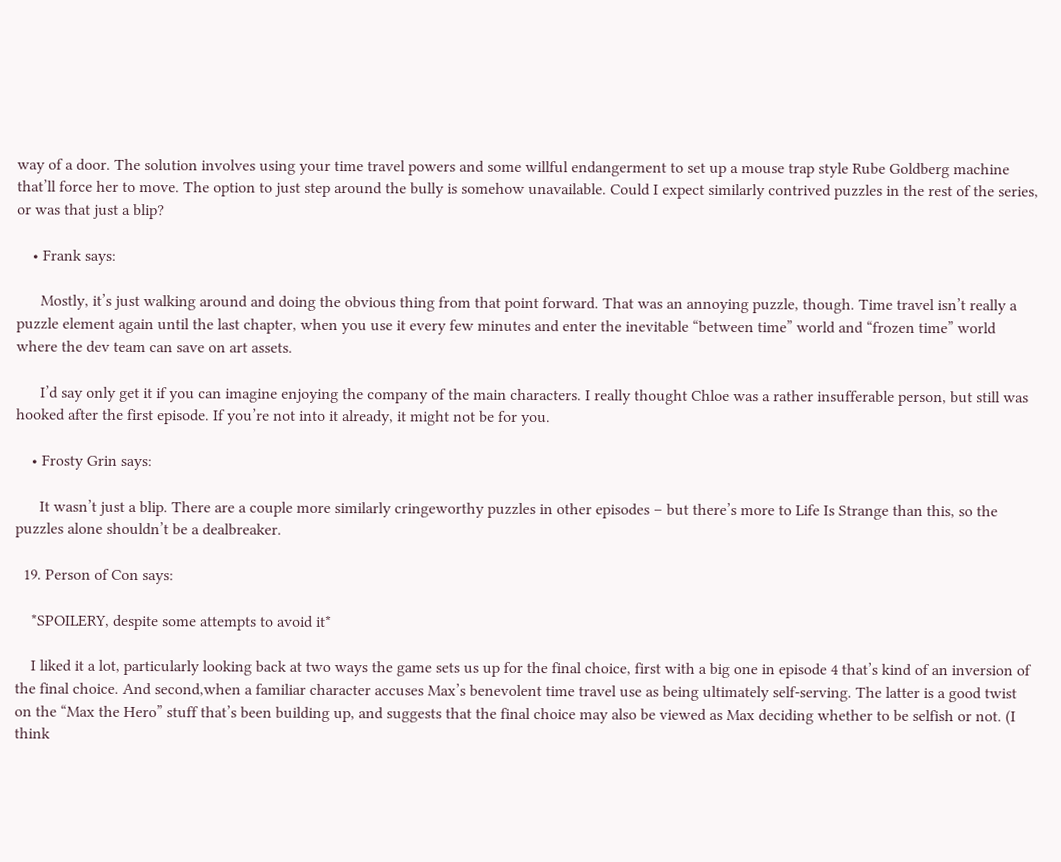way of a door. The solution involves using your time travel powers and some willful endangerment to set up a mouse trap style Rube Goldberg machine that’ll force her to move. The option to just step around the bully is somehow unavailable. Could I expect similarly contrived puzzles in the rest of the series, or was that just a blip?

    • Frank says:

      Mostly, it’s just walking around and doing the obvious thing from that point forward. That was an annoying puzzle, though. Time travel isn’t really a puzzle element again until the last chapter, when you use it every few minutes and enter the inevitable “between time” world and “frozen time” world where the dev team can save on art assets.

      I’d say only get it if you can imagine enjoying the company of the main characters. I really thought Chloe was a rather insufferable person, but still was hooked after the first episode. If you’re not into it already, it might not be for you.

    • Frosty Grin says:

      It wasn’t just a blip. There are a couple more similarly cringeworthy puzzles in other episodes – but there’s more to Life Is Strange than this, so the puzzles alone shouldn’t be a dealbreaker.

  19. Person of Con says:

    *SPOILERY, despite some attempts to avoid it*

    I liked it a lot, particularly looking back at two ways the game sets us up for the final choice, first with a big one in episode 4 that’s kind of an inversion of the final choice. And second,when a familiar character accuses Max’s benevolent time travel use as being ultimately self-serving. The latter is a good twist on the “Max the Hero” stuff that’s been building up, and suggests that the final choice may also be viewed as Max deciding whether to be selfish or not. (I think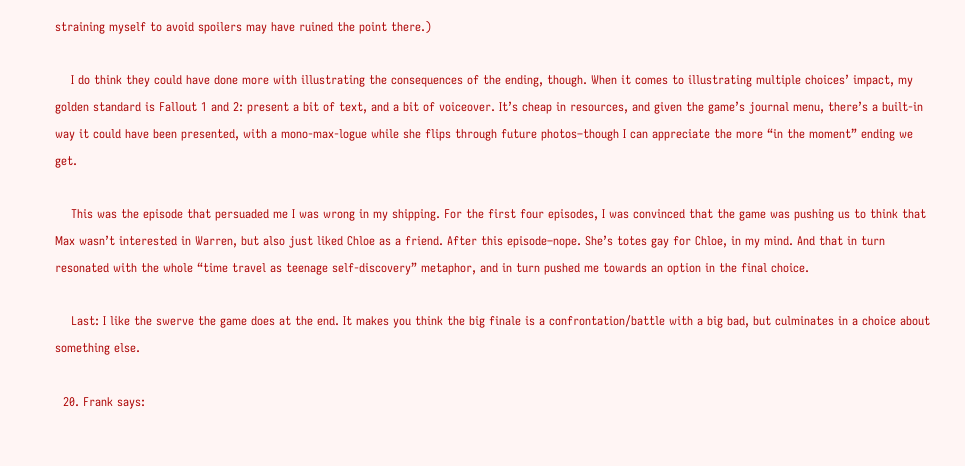straining myself to avoid spoilers may have ruined the point there.)

    I do think they could have done more with illustrating the consequences of the ending, though. When it comes to illustrating multiple choices’ impact, my golden standard is Fallout 1 and 2: present a bit of text, and a bit of voiceover. It’s cheap in resources, and given the game’s journal menu, there’s a built-in way it could have been presented, with a mono-max-logue while she flips through future photos–though I can appreciate the more “in the moment” ending we get.

    This was the episode that persuaded me I was wrong in my shipping. For the first four episodes, I was convinced that the game was pushing us to think that Max wasn’t interested in Warren, but also just liked Chloe as a friend. After this episode–nope. She’s totes gay for Chloe, in my mind. And that in turn resonated with the whole “time travel as teenage self-discovery” metaphor, and in turn pushed me towards an option in the final choice.

    Last: I like the swerve the game does at the end. It makes you think the big finale is a confrontation/battle with a big bad, but culminates in a choice about something else.

  20. Frank says: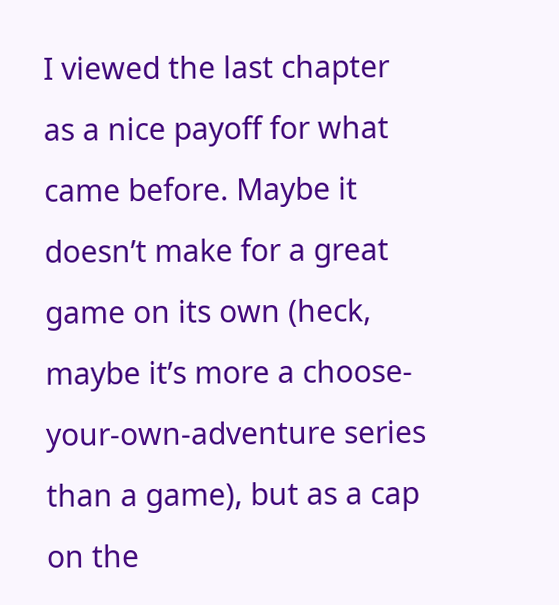I viewed the last chapter as a nice payoff for what came before. Maybe it doesn’t make for a great game on its own (heck, maybe it’s more a choose-your-own-adventure series than a game), but as a cap on the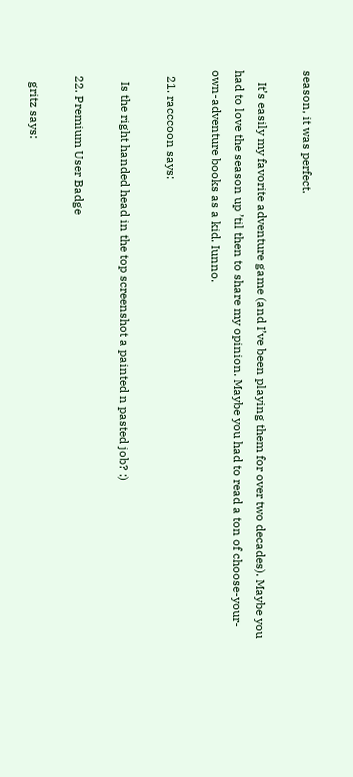season, it was perfect.

    It’s easily my favorite adventure game (and I’ve been playing them for over two decades). Maybe you had to love the season up ’til then to share my opinion. Maybe you had to read a ton of choose-your-own-adventure books as a kid. Iunno.

  21. racccoon says:

    Is the right handed head in the top screenshot a painted n pasted job? :)

  22. Premium User Badge

    gritz says: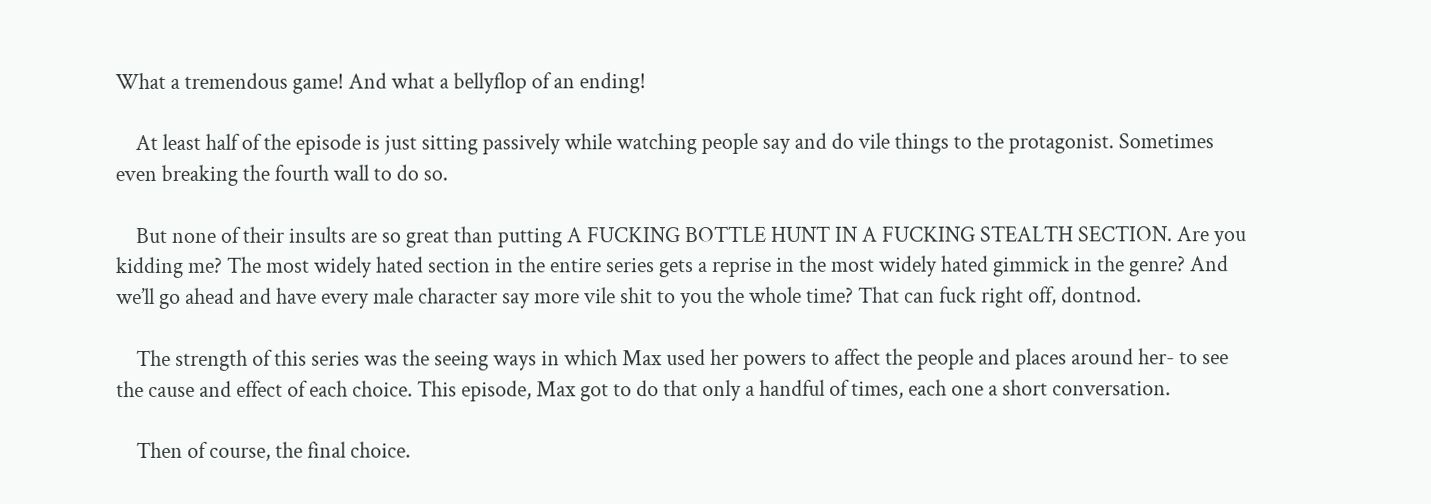What a tremendous game! And what a bellyflop of an ending!

    At least half of the episode is just sitting passively while watching people say and do vile things to the protagonist. Sometimes even breaking the fourth wall to do so.

    But none of their insults are so great than putting A FUCKING BOTTLE HUNT IN A FUCKING STEALTH SECTION. Are you kidding me? The most widely hated section in the entire series gets a reprise in the most widely hated gimmick in the genre? And we’ll go ahead and have every male character say more vile shit to you the whole time? That can fuck right off, dontnod.

    The strength of this series was the seeing ways in which Max used her powers to affect the people and places around her- to see the cause and effect of each choice. This episode, Max got to do that only a handful of times, each one a short conversation.

    Then of course, the final choice.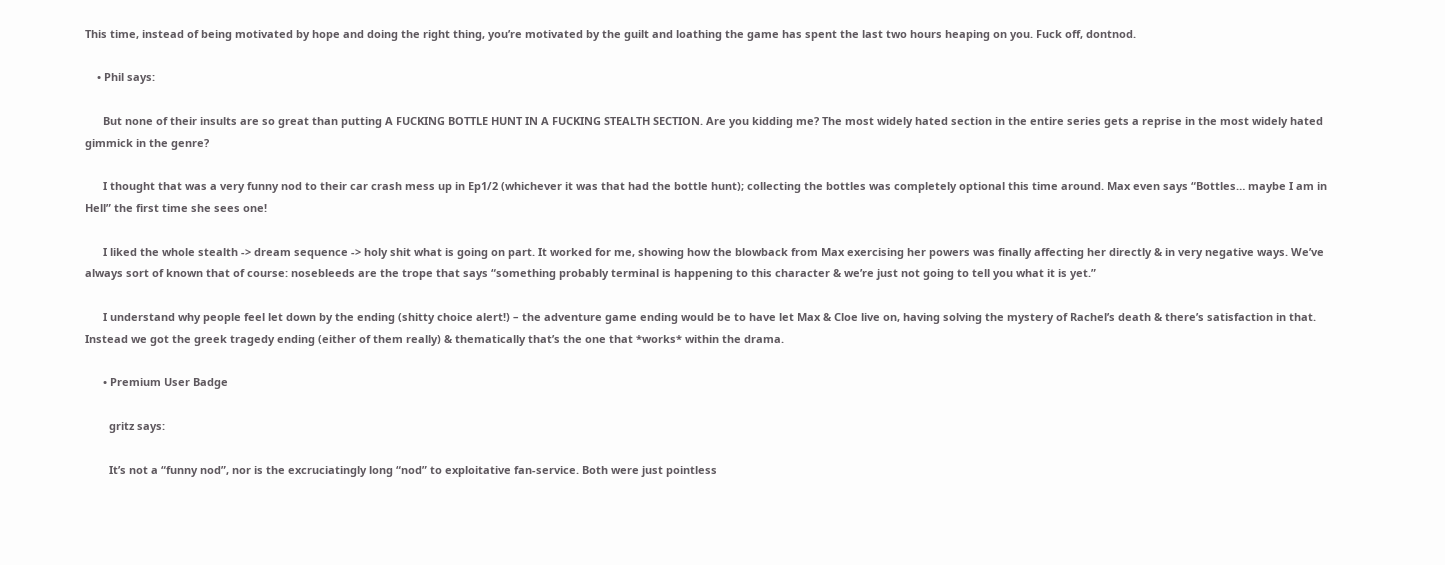This time, instead of being motivated by hope and doing the right thing, you’re motivated by the guilt and loathing the game has spent the last two hours heaping on you. Fuck off, dontnod.

    • Phil says:

      But none of their insults are so great than putting A FUCKING BOTTLE HUNT IN A FUCKING STEALTH SECTION. Are you kidding me? The most widely hated section in the entire series gets a reprise in the most widely hated gimmick in the genre?

      I thought that was a very funny nod to their car crash mess up in Ep1/2 (whichever it was that had the bottle hunt); collecting the bottles was completely optional this time around. Max even says “Bottles… maybe I am in Hell” the first time she sees one!

      I liked the whole stealth -> dream sequence -> holy shit what is going on part. It worked for me, showing how the blowback from Max exercising her powers was finally affecting her directly & in very negative ways. We’ve always sort of known that of course: nosebleeds are the trope that says “something probably terminal is happening to this character & we’re just not going to tell you what it is yet.”

      I understand why people feel let down by the ending (shitty choice alert!) – the adventure game ending would be to have let Max & Cloe live on, having solving the mystery of Rachel’s death & there’s satisfaction in that. Instead we got the greek tragedy ending (either of them really) & thematically that’s the one that *works* within the drama.

      • Premium User Badge

        gritz says:

        It’s not a “funny nod”, nor is the excruciatingly long “nod” to exploitative fan-service. Both were just pointless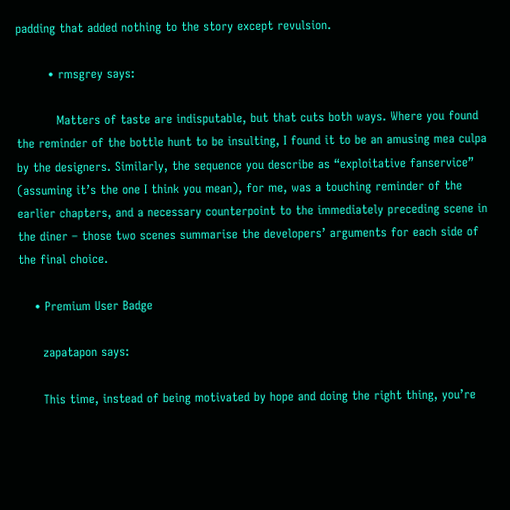padding that added nothing to the story except revulsion.

        • rmsgrey says:

          Matters of taste are indisputable, but that cuts both ways. Where you found the reminder of the bottle hunt to be insulting, I found it to be an amusing mea culpa by the designers. Similarly, the sequence you describe as “exploitative fanservice” (assuming it’s the one I think you mean), for me, was a touching reminder of the earlier chapters, and a necessary counterpoint to the immediately preceding scene in the diner – those two scenes summarise the developers’ arguments for each side of the final choice.

    • Premium User Badge

      zapatapon says:

      This time, instead of being motivated by hope and doing the right thing, you’re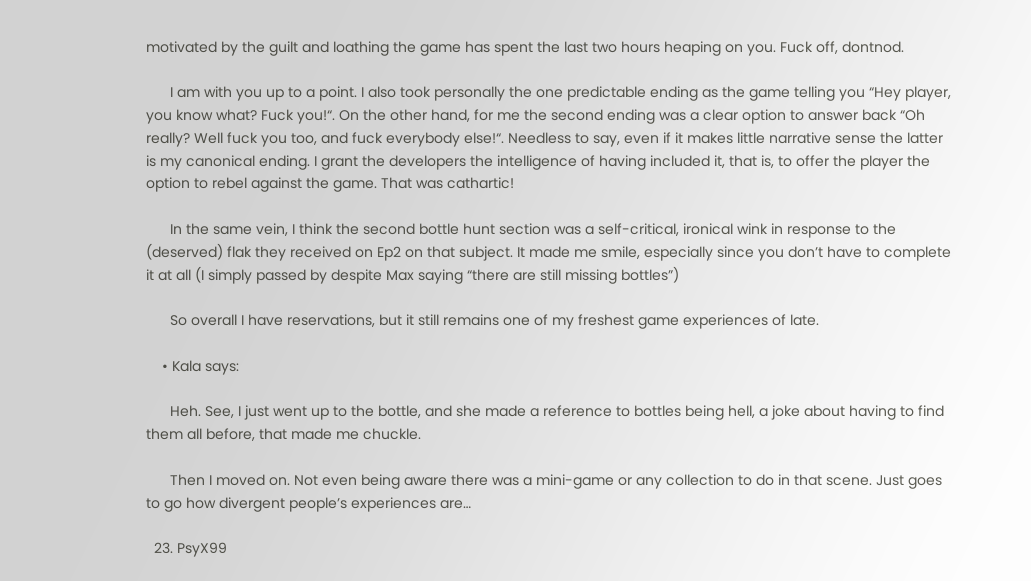motivated by the guilt and loathing the game has spent the last two hours heaping on you. Fuck off, dontnod.

      I am with you up to a point. I also took personally the one predictable ending as the game telling you “Hey player, you know what? Fuck you!“. On the other hand, for me the second ending was a clear option to answer back “Oh really? Well fuck you too, and fuck everybody else!“. Needless to say, even if it makes little narrative sense the latter is my canonical ending. I grant the developers the intelligence of having included it, that is, to offer the player the option to rebel against the game. That was cathartic!

      In the same vein, I think the second bottle hunt section was a self-critical, ironical wink in response to the (deserved) flak they received on Ep2 on that subject. It made me smile, especially since you don’t have to complete it at all (I simply passed by despite Max saying “there are still missing bottles”)

      So overall I have reservations, but it still remains one of my freshest game experiences of late.

    • Kala says:

      Heh. See, I just went up to the bottle, and she made a reference to bottles being hell, a joke about having to find them all before, that made me chuckle.

      Then I moved on. Not even being aware there was a mini-game or any collection to do in that scene. Just goes to go how divergent people’s experiences are…

  23. PsyX99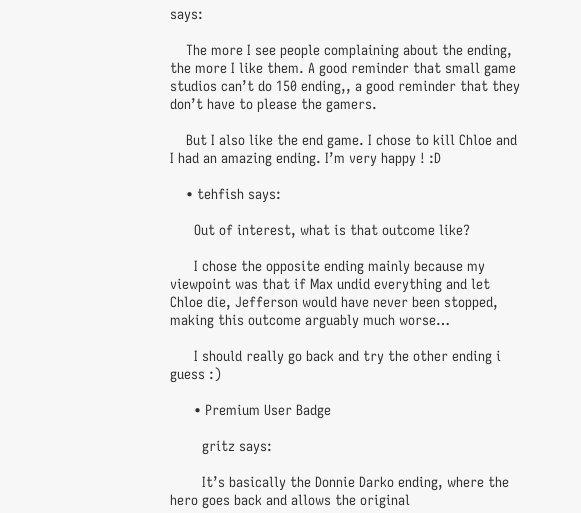says:

    The more I see people complaining about the ending, the more I like them. A good reminder that small game studios can’t do 150 ending,, a good reminder that they don’t have to please the gamers.

    But I also like the end game. I chose to kill Chloe and I had an amazing ending. I’m very happy ! :D

    • tehfish says:

      Out of interest, what is that outcome like?

      I chose the opposite ending mainly because my viewpoint was that if Max undid everything and let Chloe die, Jefferson would have never been stopped, making this outcome arguably much worse…

      I should really go back and try the other ending i guess :)

      • Premium User Badge

        gritz says:

        It’s basically the Donnie Darko ending, where the hero goes back and allows the original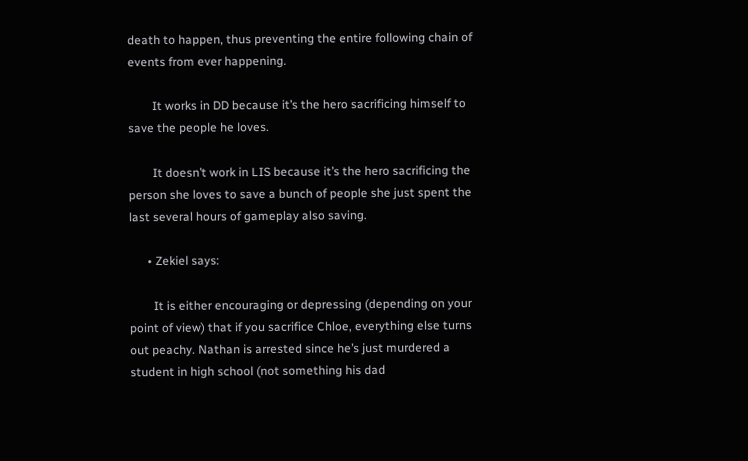death to happen, thus preventing the entire following chain of events from ever happening.

        It works in DD because it’s the hero sacrificing himself to save the people he loves.

        It doesn’t work in LIS because it’s the hero sacrificing the person she loves to save a bunch of people she just spent the last several hours of gameplay also saving.

      • Zekiel says:

        It is either encouraging or depressing (depending on your point of view) that if you sacrifice Chloe, everything else turns out peachy. Nathan is arrested since he’s just murdered a student in high school (not something his dad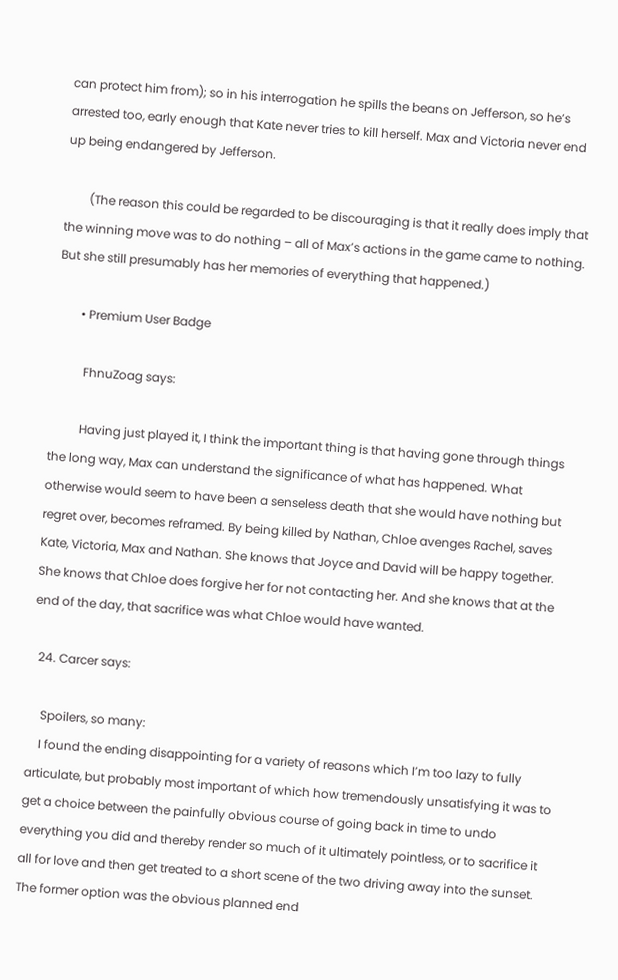can protect him from); so in his interrogation he spills the beans on Jefferson, so he’s arrested too, early enough that Kate never tries to kill herself. Max and Victoria never end up being endangered by Jefferson.

        (The reason this could be regarded to be discouraging is that it really does imply that the winning move was to do nothing – all of Max’s actions in the game came to nothing. But she still presumably has her memories of everything that happened.)

        • Premium User Badge

          FhnuZoag says:

          Having just played it, I think the important thing is that having gone through things the long way, Max can understand the significance of what has happened. What otherwise would seem to have been a senseless death that she would have nothing but regret over, becomes reframed. By being killed by Nathan, Chloe avenges Rachel, saves Kate, Victoria, Max and Nathan. She knows that Joyce and David will be happy together. She knows that Chloe does forgive her for not contacting her. And she knows that at the end of the day, that sacrifice was what Chloe would have wanted.

  24. Carcer says:

    Spoilers, so many:
    I found the ending disappointing for a variety of reasons which I’m too lazy to fully articulate, but probably most important of which how tremendously unsatisfying it was to get a choice between the painfully obvious course of going back in time to undo everything you did and thereby render so much of it ultimately pointless, or to sacrifice it all for love and then get treated to a short scene of the two driving away into the sunset. The former option was the obvious planned end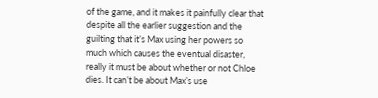of the game, and it makes it painfully clear that despite all the earlier suggestion and the guilting that it’s Max using her powers so much which causes the eventual disaster, really it must be about whether or not Chloe dies. It can’t be about Max’s use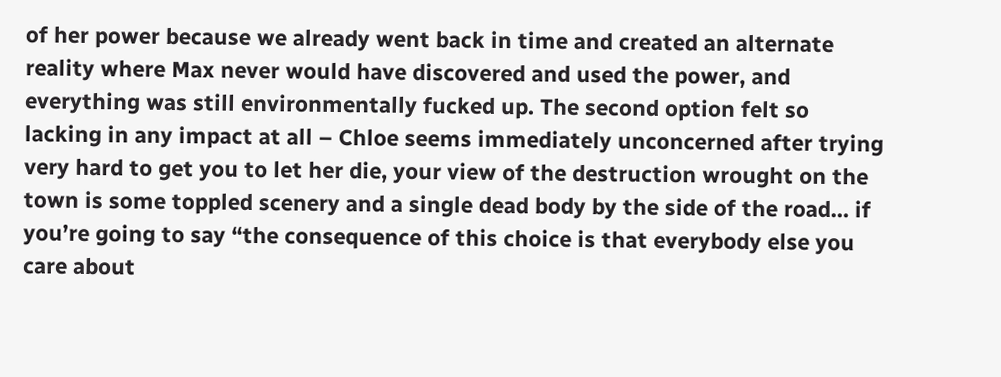of her power because we already went back in time and created an alternate reality where Max never would have discovered and used the power, and everything was still environmentally fucked up. The second option felt so lacking in any impact at all – Chloe seems immediately unconcerned after trying very hard to get you to let her die, your view of the destruction wrought on the town is some toppled scenery and a single dead body by the side of the road… if you’re going to say “the consequence of this choice is that everybody else you care about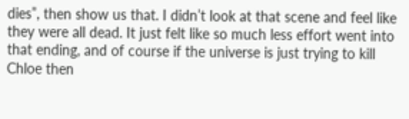dies”, then show us that. I didn’t look at that scene and feel like they were all dead. It just felt like so much less effort went into that ending, and of course if the universe is just trying to kill Chloe then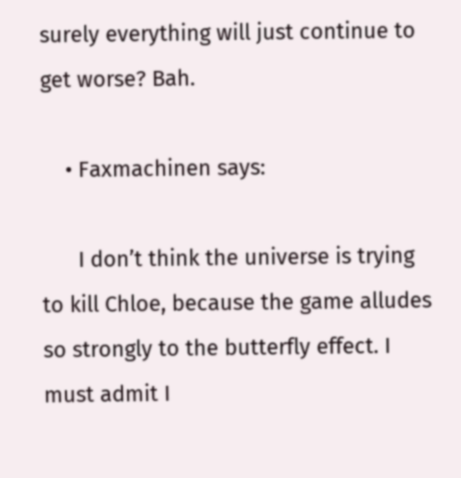surely everything will just continue to get worse? Bah.

    • Faxmachinen says:

      I don’t think the universe is trying to kill Chloe, because the game alludes so strongly to the butterfly effect. I must admit I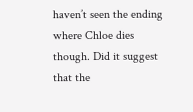haven’t seen the ending where Chloe dies though. Did it suggest that the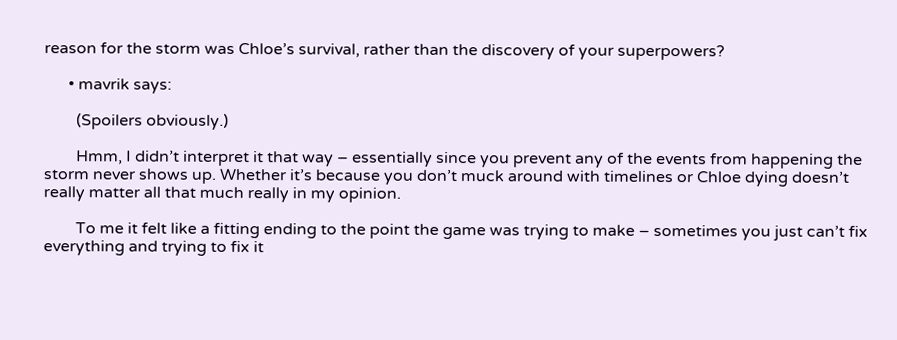reason for the storm was Chloe’s survival, rather than the discovery of your superpowers?

      • mavrik says:

        (Spoilers obviously.)

        Hmm, I didn’t interpret it that way – essentially since you prevent any of the events from happening the storm never shows up. Whether it’s because you don’t muck around with timelines or Chloe dying doesn’t really matter all that much really in my opinion.

        To me it felt like a fitting ending to the point the game was trying to make – sometimes you just can’t fix everything and trying to fix it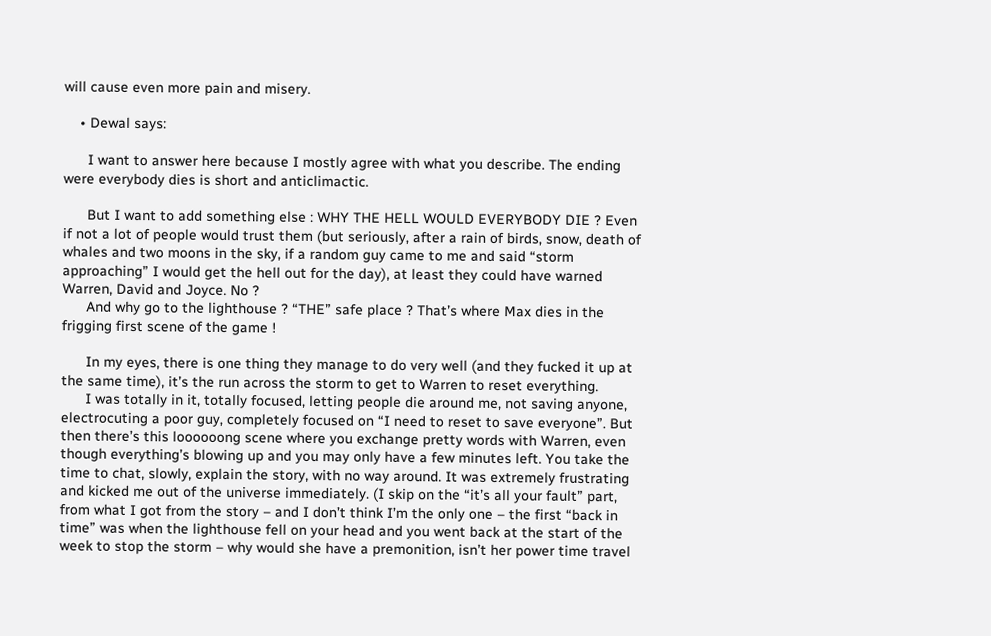will cause even more pain and misery.

    • Dewal says:

      I want to answer here because I mostly agree with what you describe. The ending were everybody dies is short and anticlimactic.

      But I want to add something else : WHY THE HELL WOULD EVERYBODY DIE ? Even if not a lot of people would trust them (but seriously, after a rain of birds, snow, death of whales and two moons in the sky, if a random guy came to me and said “storm approaching” I would get the hell out for the day), at least they could have warned Warren, David and Joyce. No ?
      And why go to the lighthouse ? “THE” safe place ? That’s where Max dies in the frigging first scene of the game !

      In my eyes, there is one thing they manage to do very well (and they fucked it up at the same time), it’s the run across the storm to get to Warren to reset everything.
      I was totally in it, totally focused, letting people die around me, not saving anyone, electrocuting a poor guy, completely focused on “I need to reset to save everyone”. But then there’s this loooooong scene where you exchange pretty words with Warren, even though everything’s blowing up and you may only have a few minutes left. You take the time to chat, slowly, explain the story, with no way around. It was extremely frustrating and kicked me out of the universe immediately. (I skip on the “it’s all your fault” part, from what I got from the story – and I don’t think I’m the only one – the first “back in time” was when the lighthouse fell on your head and you went back at the start of the week to stop the storm – why would she have a premonition, isn’t her power time travel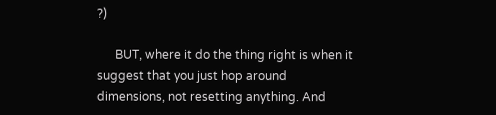?)

      BUT, where it do the thing right is when it suggest that you just hop around dimensions, not resetting anything. And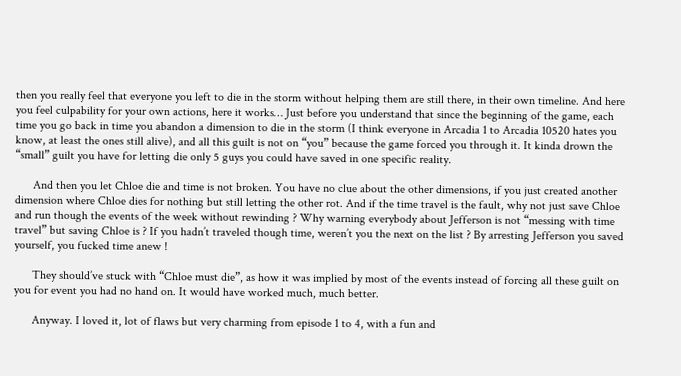then you really feel that everyone you left to die in the storm without helping them are still there, in their own timeline. And here you feel culpability for your own actions, here it works… Just before you understand that since the beginning of the game, each time you go back in time you abandon a dimension to die in the storm (I think everyone in Arcadia 1 to Arcadia 10520 hates you know, at least the ones still alive), and all this guilt is not on “you” because the game forced you through it. It kinda drown the “small” guilt you have for letting die only 5 guys you could have saved in one specific reality.

      And then you let Chloe die and time is not broken. You have no clue about the other dimensions, if you just created another dimension where Chloe dies for nothing but still letting the other rot. And if the time travel is the fault, why not just save Chloe and run though the events of the week without rewinding ? Why warning everybody about Jefferson is not “messing with time travel” but saving Chloe is ? If you hadn’t traveled though time, weren’t you the next on the list ? By arresting Jefferson you saved yourself, you fucked time anew !

      They should’ve stuck with “Chloe must die”, as how it was implied by most of the events instead of forcing all these guilt on you for event you had no hand on. It would have worked much, much better.

      Anyway. I loved it, lot of flaws but very charming from episode 1 to 4, with a fun and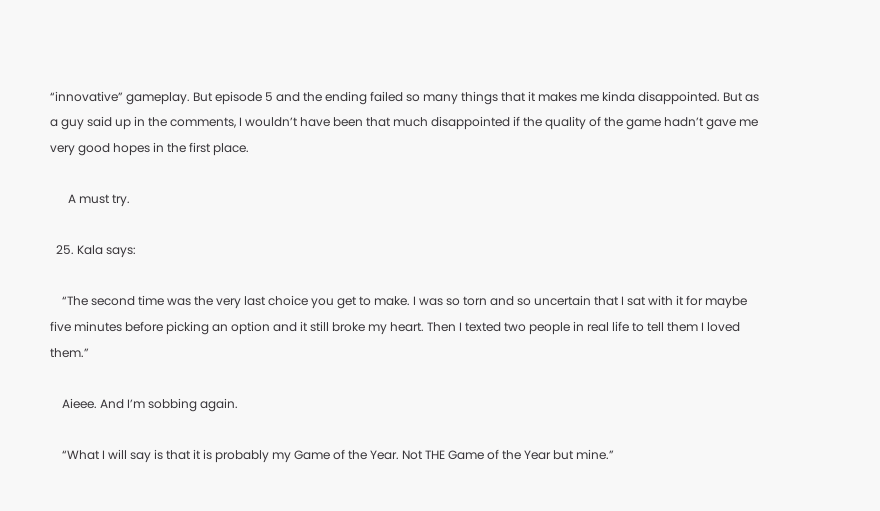“innovative” gameplay. But episode 5 and the ending failed so many things that it makes me kinda disappointed. But as a guy said up in the comments, I wouldn’t have been that much disappointed if the quality of the game hadn’t gave me very good hopes in the first place.

      A must try.

  25. Kala says:

    “The second time was the very last choice you get to make. I was so torn and so uncertain that I sat with it for maybe five minutes before picking an option and it still broke my heart. Then I texted two people in real life to tell them I loved them.”

    Aieee. And I’m sobbing again.

    “What I will say is that it is probably my Game of the Year. Not THE Game of the Year but mine.”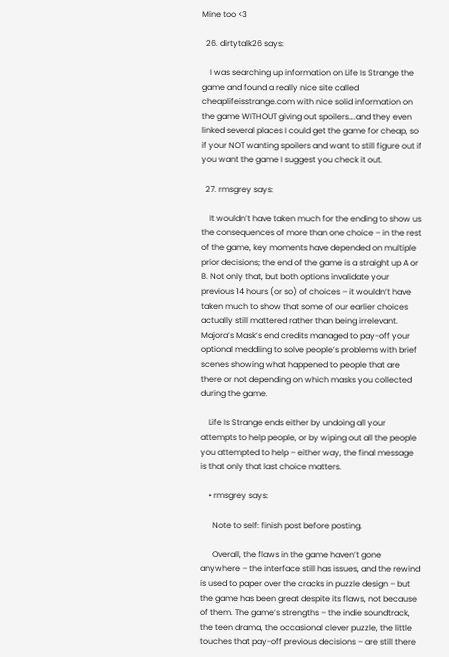Mine too <3

  26. dirtytalk26 says:

    I was searching up information on Life Is Strange the game and found a really nice site called cheaplifeisstrange.com with nice solid information on the game WITHOUT giving out spoilers….and they even linked several places I could get the game for cheap, so if your NOT wanting spoilers and want to still figure out if you want the game I suggest you check it out.

  27. rmsgrey says:

    It wouldn’t have taken much for the ending to show us the consequences of more than one choice – in the rest of the game, key moments have depended on multiple prior decisions; the end of the game is a straight up A or B. Not only that, but both options invalidate your previous 14 hours (or so) of choices – it wouldn’t have taken much to show that some of our earlier choices actually still mattered rather than being irrelevant. Majora’s Mask’s end credits managed to pay-off your optional meddling to solve people’s problems with brief scenes showing what happened to people that are there or not depending on which masks you collected during the game.

    Life Is Strange ends either by undoing all your attempts to help people, or by wiping out all the people you attempted to help – either way, the final message is that only that last choice matters.

    • rmsgrey says:

      Note to self: finish post before posting.

      Overall, the flaws in the game haven’t gone anywhere – the interface still has issues, and the rewind is used to paper over the cracks in puzzle design – but the game has been great despite its flaws, not because of them. The game’s strengths – the indie soundtrack, the teen drama, the occasional clever puzzle, the little touches that pay-off previous decisions – are still there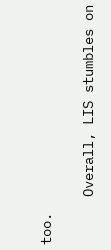too.

      Overall, LIS stumbles on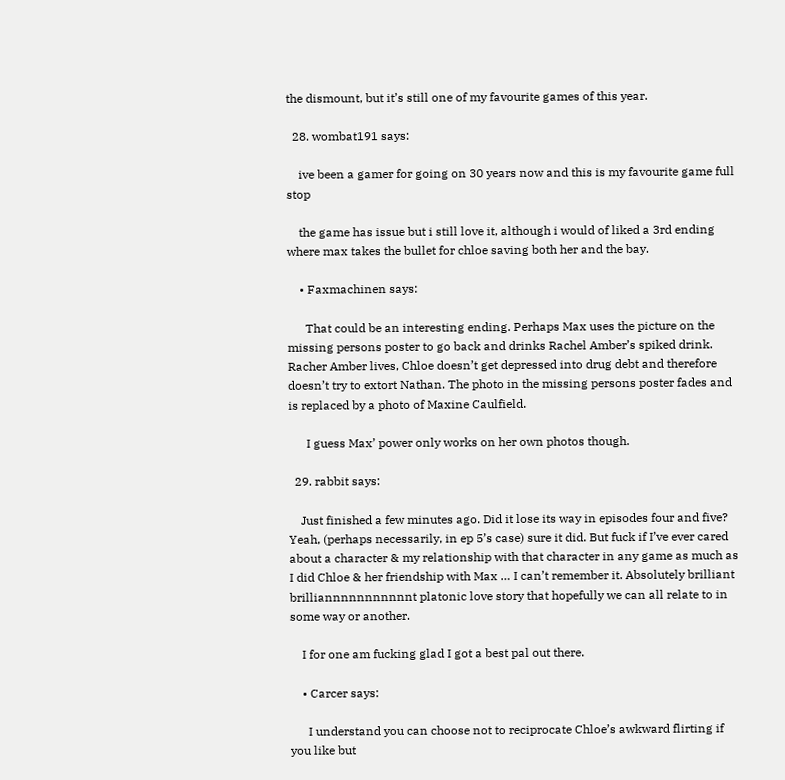the dismount, but it’s still one of my favourite games of this year.

  28. wombat191 says:

    ive been a gamer for going on 30 years now and this is my favourite game full stop

    the game has issue but i still love it, although i would of liked a 3rd ending where max takes the bullet for chloe saving both her and the bay.

    • Faxmachinen says:

      That could be an interesting ending. Perhaps Max uses the picture on the missing persons poster to go back and drinks Rachel Amber’s spiked drink. Racher Amber lives, Chloe doesn’t get depressed into drug debt and therefore doesn’t try to extort Nathan. The photo in the missing persons poster fades and is replaced by a photo of Maxine Caulfield.

      I guess Max’ power only works on her own photos though.

  29. rabbit says:

    Just finished a few minutes ago. Did it lose its way in episodes four and five? Yeah, (perhaps necessarily, in ep 5’s case) sure it did. But fuck if I’ve ever cared about a character & my relationship with that character in any game as much as I did Chloe & her friendship with Max … I can’t remember it. Absolutely brilliant brilliannnnnnnnnnnt platonic love story that hopefully we can all relate to in some way or another.

    I for one am fucking glad I got a best pal out there.

    • Carcer says:

      I understand you can choose not to reciprocate Chloe’s awkward flirting if you like but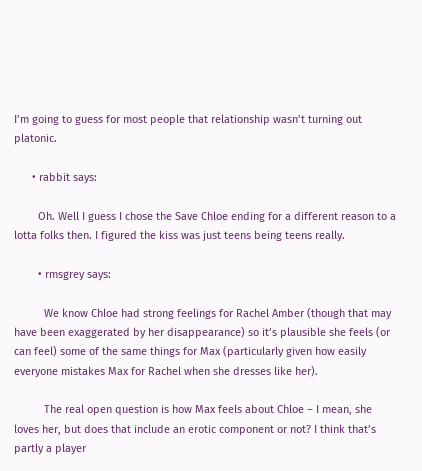I’m going to guess for most people that relationship wasn’t turning out platonic.

      • rabbit says:

        Oh. Well I guess I chose the Save Chloe ending for a different reason to a lotta folks then. I figured the kiss was just teens being teens really.

        • rmsgrey says:

          We know Chloe had strong feelings for Rachel Amber (though that may have been exaggerated by her disappearance) so it’s plausible she feels (or can feel) some of the same things for Max (particularly given how easily everyone mistakes Max for Rachel when she dresses like her).

          The real open question is how Max feels about Chloe – I mean, she loves her, but does that include an erotic component or not? I think that’s partly a player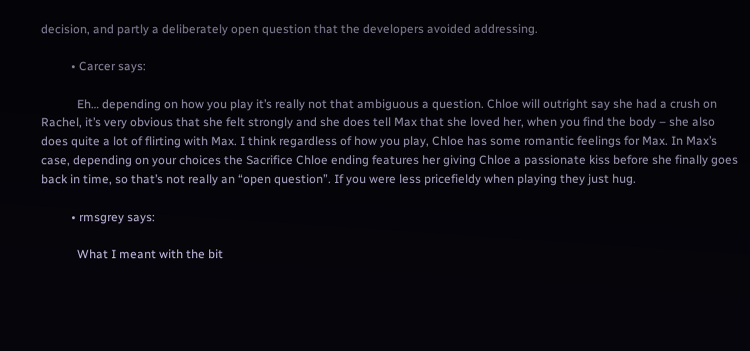decision, and partly a deliberately open question that the developers avoided addressing.

          • Carcer says:

            Eh… depending on how you play it’s really not that ambiguous a question. Chloe will outright say she had a crush on Rachel, it’s very obvious that she felt strongly and she does tell Max that she loved her, when you find the body – she also does quite a lot of flirting with Max. I think regardless of how you play, Chloe has some romantic feelings for Max. In Max’s case, depending on your choices the Sacrifice Chloe ending features her giving Chloe a passionate kiss before she finally goes back in time, so that’s not really an “open question”. If you were less pricefieldy when playing they just hug.

          • rmsgrey says:

            What I meant with the bit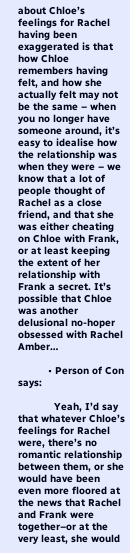about Chloe’s feelings for Rachel having been exaggerated is that how Chloe remembers having felt, and how she actually felt may not be the same – when you no longer have someone around, it’s easy to idealise how the relationship was when they were – we know that a lot of people thought of Rachel as a close friend, and that she was either cheating on Chloe with Frank, or at least keeping the extent of her relationship with Frank a secret. It’s possible that Chloe was another delusional no-hoper obsessed with Rachel Amber…

          • Person of Con says:

            Yeah, I’d say that whatever Chloe’s feelings for Rachel were, there’s no romantic relationship between them, or she would have been even more floored at the news that Rachel and Frank were together–or at the very least, she would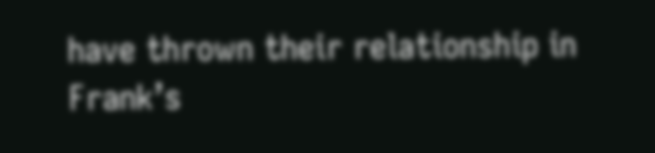have thrown their relationship in Frank’s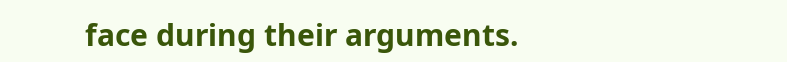face during their arguments.